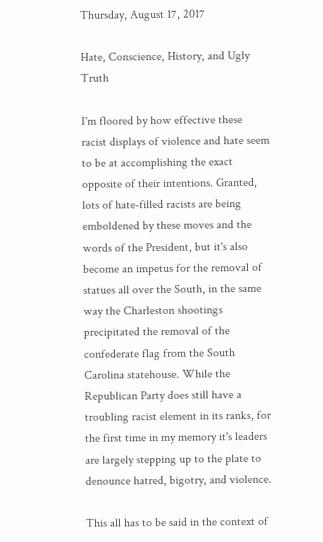Thursday, August 17, 2017

Hate, Conscience, History, and Ugly Truth

I'm floored by how effective these racist displays of violence and hate seem to be at accomplishing the exact opposite of their intentions. Granted, lots of hate-filled racists are being emboldened by these moves and the words of the President, but it's also become an impetus for the removal of statues all over the South, in the same way the Charleston shootings precipitated the removal of the confederate flag from the South Carolina statehouse. While the Republican Party does still have a troubling racist element in its ranks, for the first time in my memory it's leaders are largely stepping up to the plate to denounce hatred, bigotry, and violence.

This all has to be said in the context of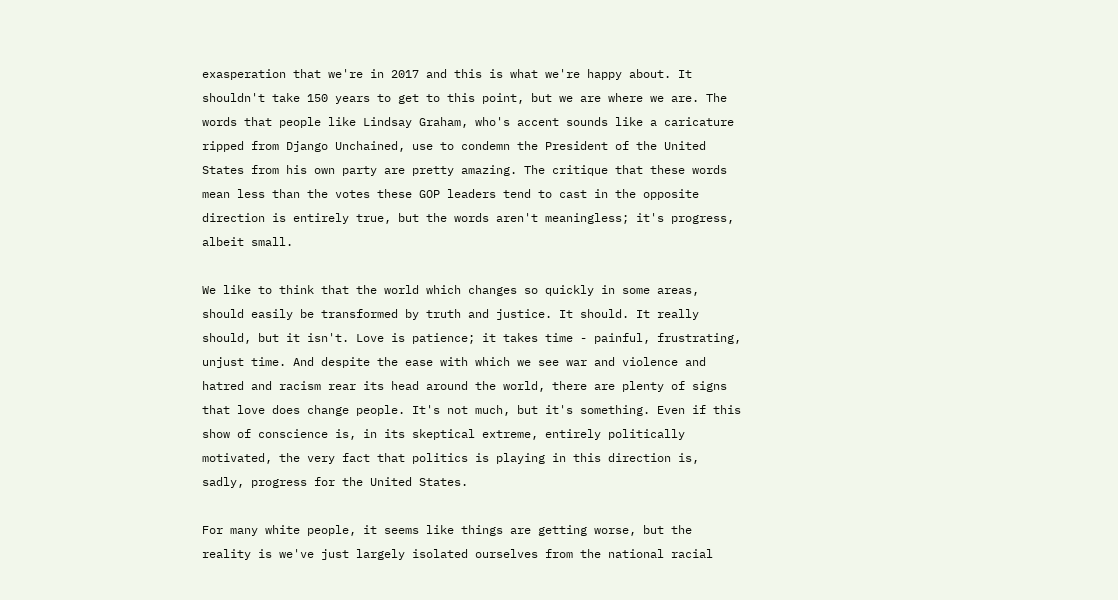exasperation that we're in 2017 and this is what we're happy about. It shouldn't take 150 years to get to this point, but we are where we are. The words that people like Lindsay Graham, who's accent sounds like a caricature ripped from Django Unchained, use to condemn the President of the United States from his own party are pretty amazing. The critique that these words mean less than the votes these GOP leaders tend to cast in the opposite direction is entirely true, but the words aren't meaningless; it's progress, albeit small.

We like to think that the world which changes so quickly in some areas, should easily be transformed by truth and justice. It should. It really should, but it isn't. Love is patience; it takes time - painful, frustrating, unjust time. And despite the ease with which we see war and violence and hatred and racism rear its head around the world, there are plenty of signs that love does change people. It's not much, but it's something. Even if this show of conscience is, in its skeptical extreme, entirely politically motivated, the very fact that politics is playing in this direction is, sadly, progress for the United States.

For many white people, it seems like things are getting worse, but the reality is we've just largely isolated ourselves from the national racial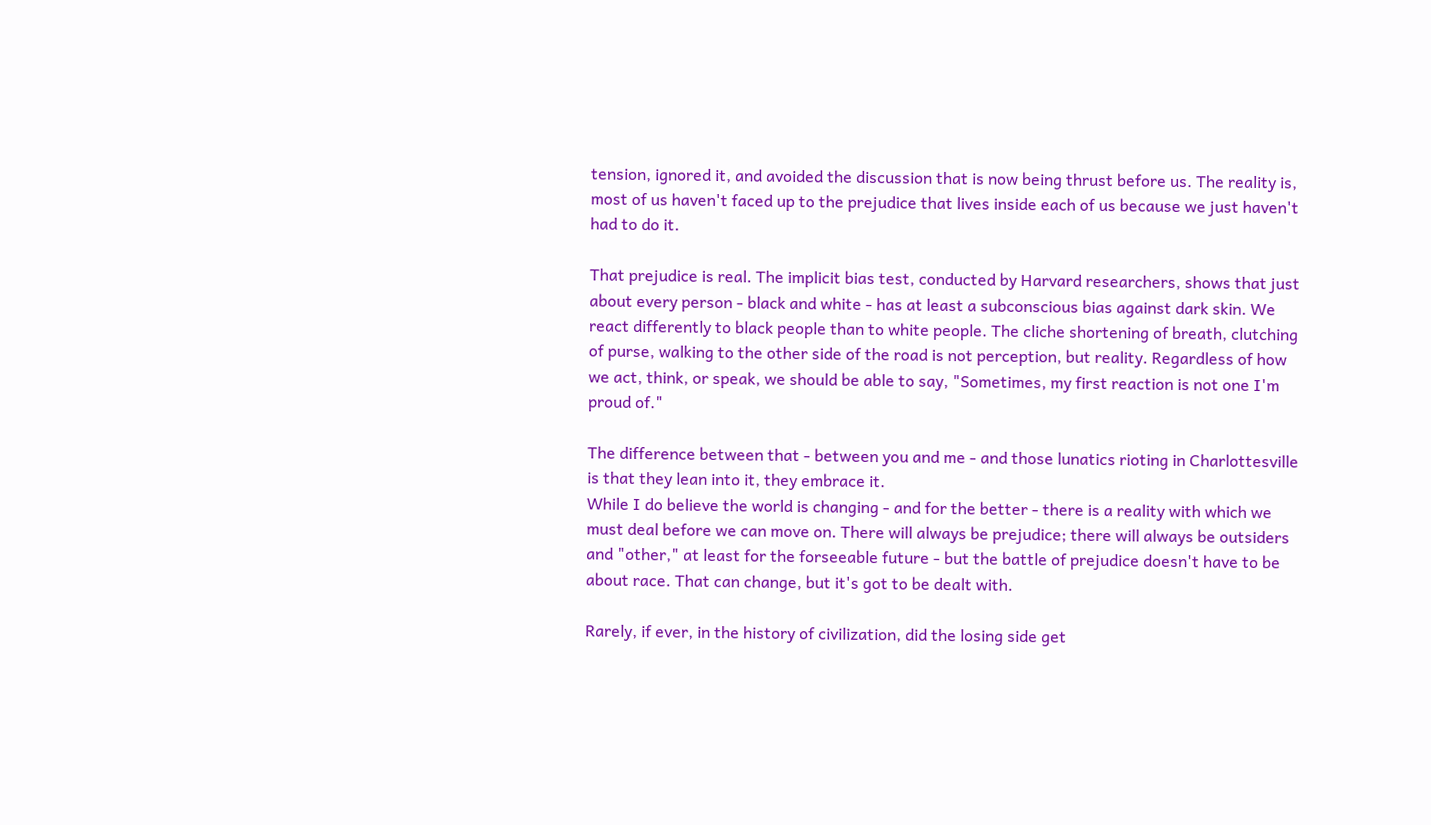tension, ignored it, and avoided the discussion that is now being thrust before us. The reality is, most of us haven't faced up to the prejudice that lives inside each of us because we just haven't had to do it.

That prejudice is real. The implicit bias test, conducted by Harvard researchers, shows that just about every person - black and white - has at least a subconscious bias against dark skin. We react differently to black people than to white people. The cliche shortening of breath, clutching of purse, walking to the other side of the road is not perception, but reality. Regardless of how we act, think, or speak, we should be able to say, "Sometimes, my first reaction is not one I'm proud of."

The difference between that - between you and me - and those lunatics rioting in Charlottesville is that they lean into it, they embrace it.
While I do believe the world is changing - and for the better - there is a reality with which we must deal before we can move on. There will always be prejudice; there will always be outsiders and "other," at least for the forseeable future - but the battle of prejudice doesn't have to be about race. That can change, but it's got to be dealt with.

Rarely, if ever, in the history of civilization, did the losing side get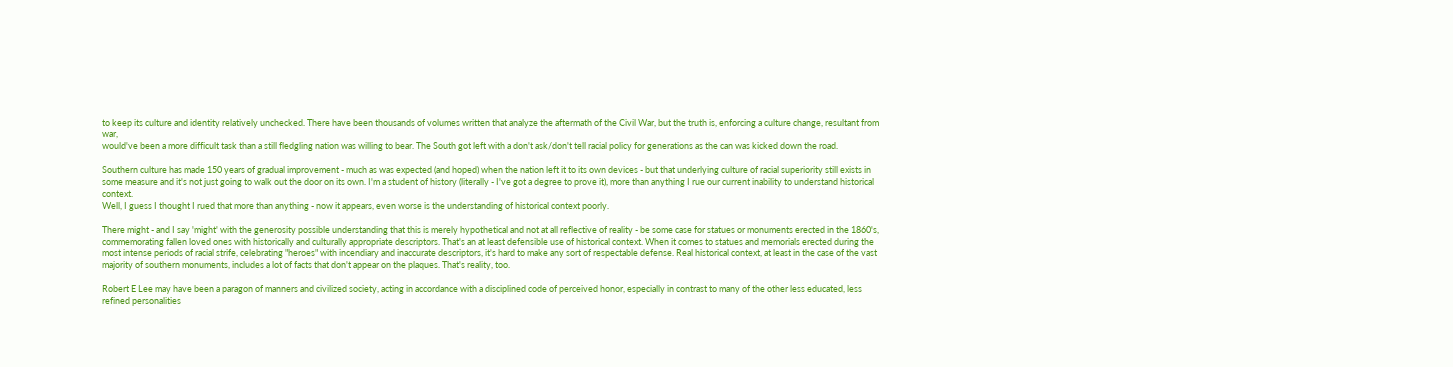to keep its culture and identity relatively unchecked. There have been thousands of volumes written that analyze the aftermath of the Civil War, but the truth is, enforcing a culture change, resultant from war,
would've been a more difficult task than a still fledgling nation was willing to bear. The South got left with a don't ask/don't tell racial policy for generations as the can was kicked down the road.

Southern culture has made 150 years of gradual improvement - much as was expected (and hoped) when the nation left it to its own devices - but that underlying culture of racial superiority still exists in some measure and it's not just going to walk out the door on its own. I'm a student of history (literally - I've got a degree to prove it), more than anything I rue our current inability to understand historical context.
Well, I guess I thought I rued that more than anything - now it appears, even worse is the understanding of historical context poorly.

There might - and I say 'might' with the generosity possible understanding that this is merely hypothetical and not at all reflective of reality - be some case for statues or monuments erected in the 1860's, commemorating fallen loved ones with historically and culturally appropriate descriptors. That's an at least defensible use of historical context. When it comes to statues and memorials erected during the most intense periods of racial strife, celebrating "heroes" with incendiary and inaccurate descriptors, it's hard to make any sort of respectable defense. Real historical context, at least in the case of the vast majority of southern monuments, includes a lot of facts that don't appear on the plaques. That's reality, too.

Robert E Lee may have been a paragon of manners and civilized society, acting in accordance with a disciplined code of perceived honor, especially in contrast to many of the other less educated, less refined personalities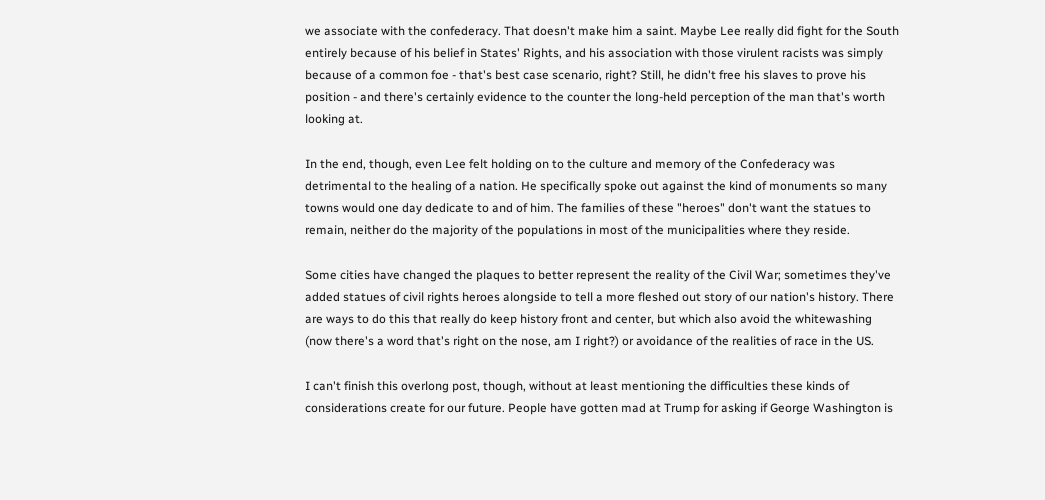we associate with the confederacy. That doesn't make him a saint. Maybe Lee really did fight for the South entirely because of his belief in States' Rights, and his association with those virulent racists was simply because of a common foe - that's best case scenario, right? Still, he didn't free his slaves to prove his position - and there's certainly evidence to the counter the long-held perception of the man that's worth looking at.

In the end, though, even Lee felt holding on to the culture and memory of the Confederacy was detrimental to the healing of a nation. He specifically spoke out against the kind of monuments so many towns would one day dedicate to and of him. The families of these "heroes" don't want the statues to remain, neither do the majority of the populations in most of the municipalities where they reside.

Some cities have changed the plaques to better represent the reality of the Civil War; sometimes they've added statues of civil rights heroes alongside to tell a more fleshed out story of our nation's history. There are ways to do this that really do keep history front and center, but which also avoid the whitewashing (now there's a word that's right on the nose, am I right?) or avoidance of the realities of race in the US.

I can't finish this overlong post, though, without at least mentioning the difficulties these kinds of considerations create for our future. People have gotten mad at Trump for asking if George Washington is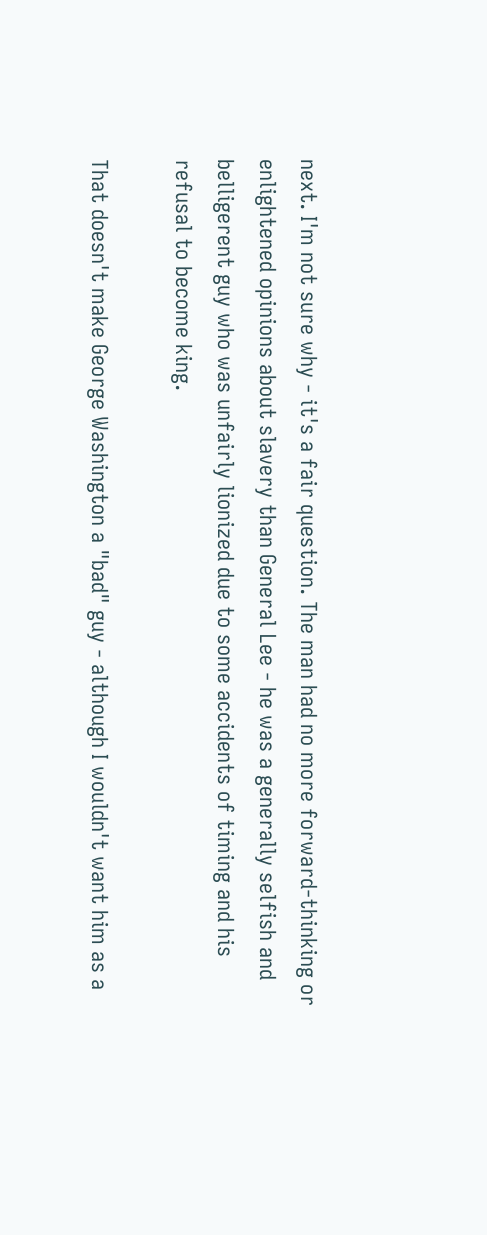next. I'm not sure why - it's a fair question. The man had no more forward-thinking or enlightened opinions about slavery than General Lee - he was a generally selfish and belligerent guy who was unfairly lionized due to some accidents of timing and his refusal to become king.

That doesn't make George Washington a "bad" guy - although I wouldn't want him as a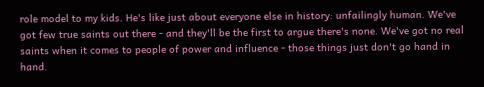role model to my kids. He's like just about everyone else in history: unfailingly human. We've got few true saints out there - and they'll be the first to argue there's none. We've got no real saints when it comes to people of power and influence - those things just don't go hand in hand.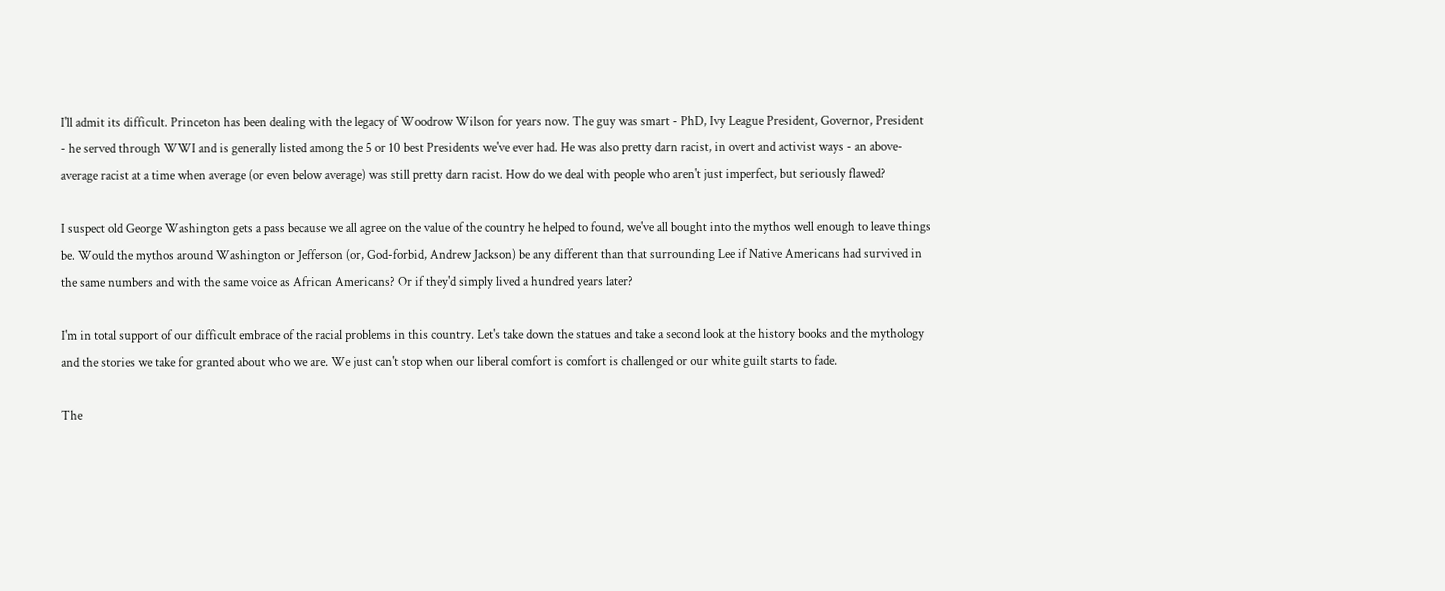I'll admit its difficult. Princeton has been dealing with the legacy of Woodrow Wilson for years now. The guy was smart - PhD, Ivy League President, Governor, President - he served through WWI and is generally listed among the 5 or 10 best Presidents we've ever had. He was also pretty darn racist, in overt and activist ways - an above-average racist at a time when average (or even below average) was still pretty darn racist. How do we deal with people who aren't just imperfect, but seriously flawed?

I suspect old George Washington gets a pass because we all agree on the value of the country he helped to found, we've all bought into the mythos well enough to leave things be. Would the mythos around Washington or Jefferson (or, God-forbid, Andrew Jackson) be any different than that surrounding Lee if Native Americans had survived in the same numbers and with the same voice as African Americans? Or if they'd simply lived a hundred years later?

I'm in total support of our difficult embrace of the racial problems in this country. Let's take down the statues and take a second look at the history books and the mythology and the stories we take for granted about who we are. We just can't stop when our liberal comfort is comfort is challenged or our white guilt starts to fade.

The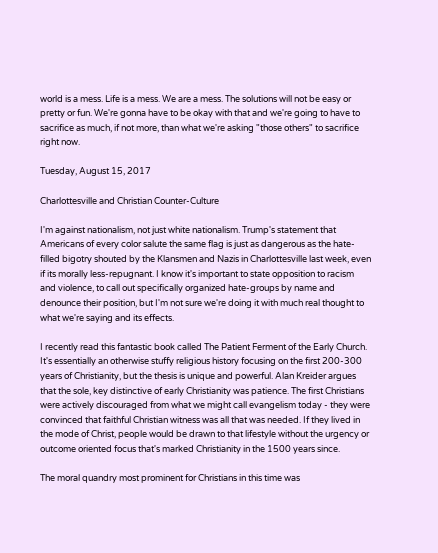world is a mess. Life is a mess. We are a mess. The solutions will not be easy or pretty or fun. We're gonna have to be okay with that and we're going to have to sacrifice as much, if not more, than what we're asking "those others" to sacrifice right now.

Tuesday, August 15, 2017

Charlottesville and Christian Counter-Culture

I'm against nationalism, not just white nationalism. Trump's statement that Americans of every color salute the same flag is just as dangerous as the hate-filled bigotry shouted by the Klansmen and Nazis in Charlottesville last week, even if its morally less-repugnant. I know it's important to state opposition to racism and violence, to call out specifically organized hate-groups by name and denounce their position, but I'm not sure we're doing it with much real thought to what we're saying and its effects.

I recently read this fantastic book called The Patient Ferment of the Early Church. It's essentially an otherwise stuffy religious history focusing on the first 200-300 years of Christianity, but the thesis is unique and powerful. Alan Kreider argues that the sole, key distinctive of early Christianity was patience. The first Christians were actively discouraged from what we might call evangelism today - they were convinced that faithful Christian witness was all that was needed. If they lived in the mode of Christ, people would be drawn to that lifestyle without the urgency or outcome oriented focus that's marked Christianity in the 1500 years since.

The moral quandry most prominent for Christians in this time was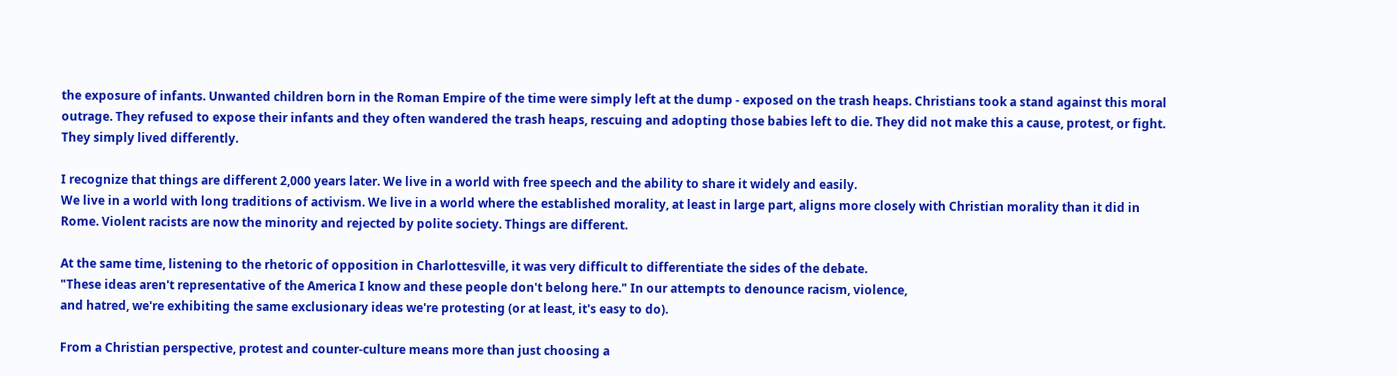the exposure of infants. Unwanted children born in the Roman Empire of the time were simply left at the dump - exposed on the trash heaps. Christians took a stand against this moral outrage. They refused to expose their infants and they often wandered the trash heaps, rescuing and adopting those babies left to die. They did not make this a cause, protest, or fight. They simply lived differently.

I recognize that things are different 2,000 years later. We live in a world with free speech and the ability to share it widely and easily.
We live in a world with long traditions of activism. We live in a world where the established morality, at least in large part, aligns more closely with Christian morality than it did in Rome. Violent racists are now the minority and rejected by polite society. Things are different.

At the same time, listening to the rhetoric of opposition in Charlottesville, it was very difficult to differentiate the sides of the debate.
"These ideas aren't representative of the America I know and these people don't belong here." In our attempts to denounce racism, violence,
and hatred, we're exhibiting the same exclusionary ideas we're protesting (or at least, it's easy to do).

From a Christian perspective, protest and counter-culture means more than just choosing a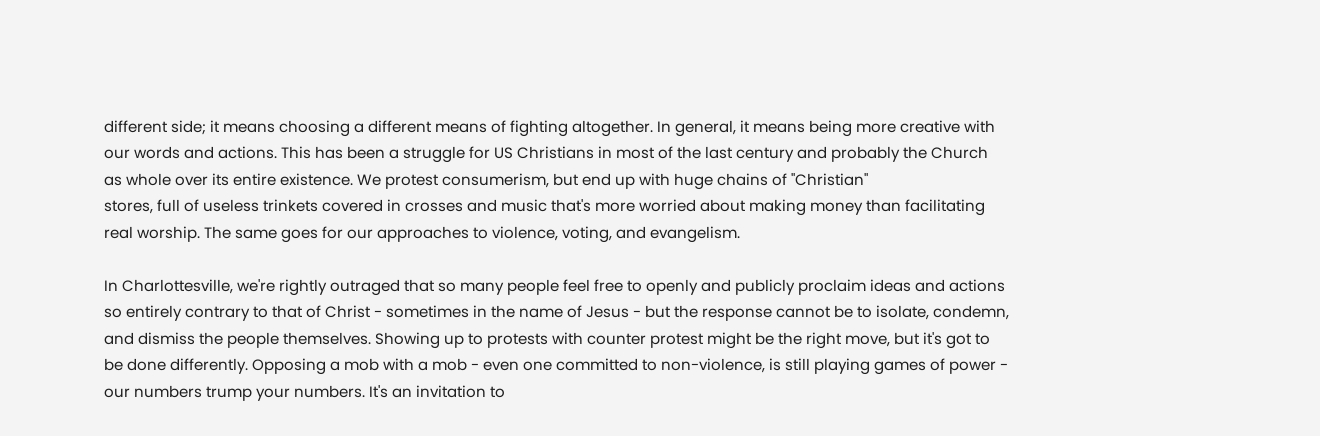different side; it means choosing a different means of fighting altogether. In general, it means being more creative with our words and actions. This has been a struggle for US Christians in most of the last century and probably the Church as whole over its entire existence. We protest consumerism, but end up with huge chains of "Christian"
stores, full of useless trinkets covered in crosses and music that's more worried about making money than facilitating real worship. The same goes for our approaches to violence, voting, and evangelism.

In Charlottesville, we're rightly outraged that so many people feel free to openly and publicly proclaim ideas and actions so entirely contrary to that of Christ - sometimes in the name of Jesus - but the response cannot be to isolate, condemn, and dismiss the people themselves. Showing up to protests with counter protest might be the right move, but it's got to be done differently. Opposing a mob with a mob - even one committed to non-violence, is still playing games of power - our numbers trump your numbers. It's an invitation to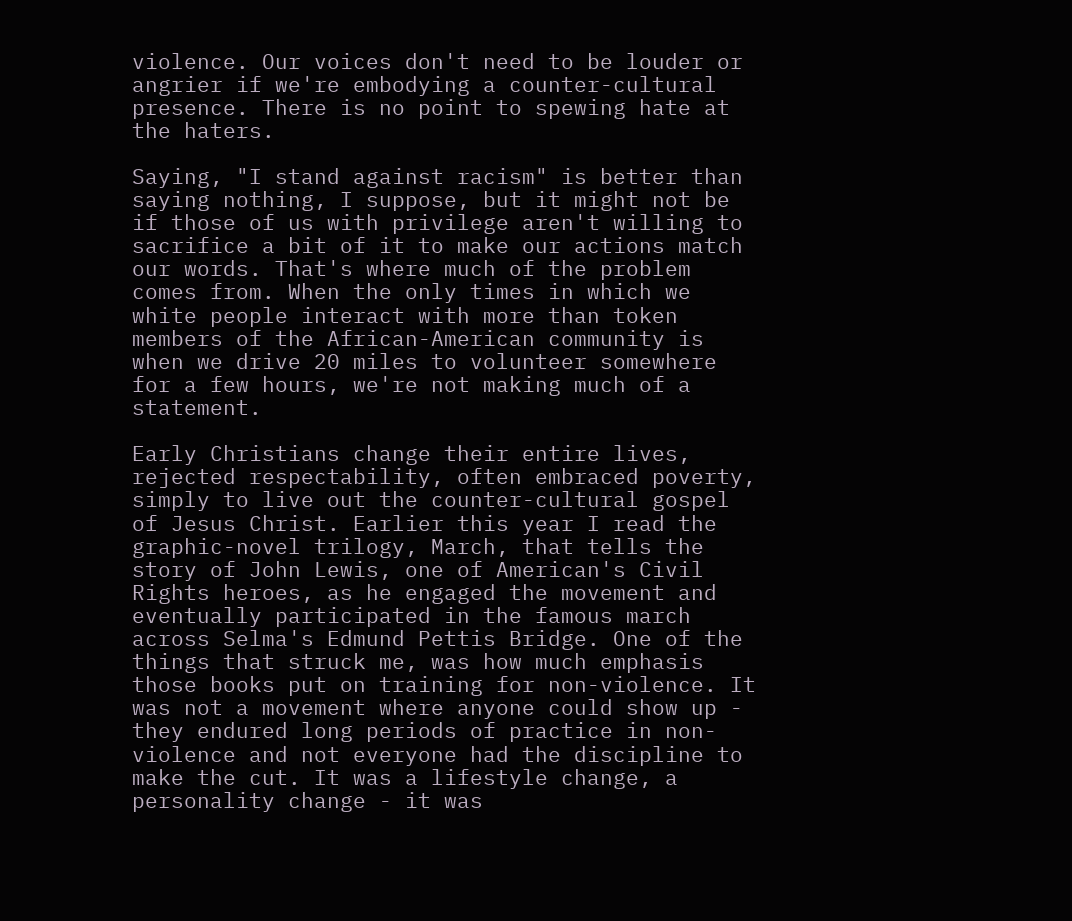violence. Our voices don't need to be louder or angrier if we're embodying a counter-cultural presence. There is no point to spewing hate at the haters.

Saying, "I stand against racism" is better than saying nothing, I suppose, but it might not be if those of us with privilege aren't willing to sacrifice a bit of it to make our actions match our words. That's where much of the problem comes from. When the only times in which we white people interact with more than token members of the African-American community is when we drive 20 miles to volunteer somewhere for a few hours, we're not making much of a statement.

Early Christians change their entire lives, rejected respectability, often embraced poverty, simply to live out the counter-cultural gospel of Jesus Christ. Earlier this year I read the graphic-novel trilogy, March, that tells the story of John Lewis, one of American's Civil Rights heroes, as he engaged the movement and eventually participated in the famous march across Selma's Edmund Pettis Bridge. One of the things that struck me, was how much emphasis those books put on training for non-violence. It was not a movement where anyone could show up - they endured long periods of practice in non-violence and not everyone had the discipline to make the cut. It was a lifestyle change, a personality change - it was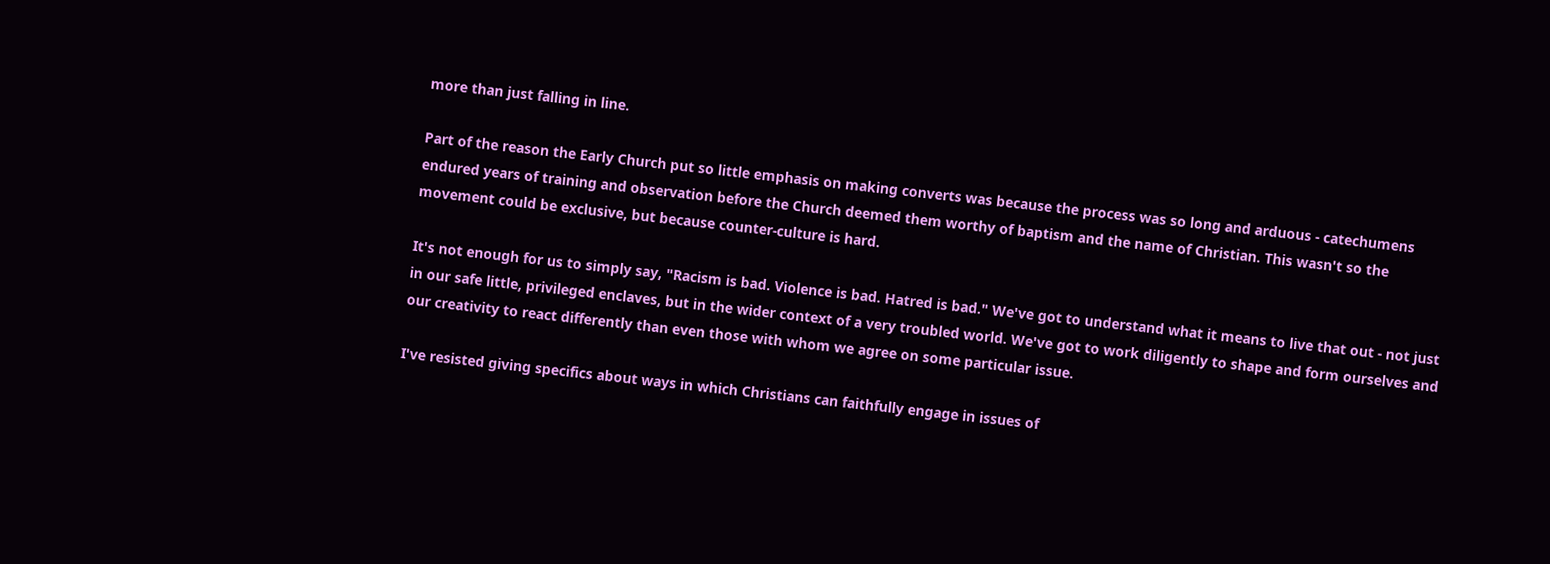more than just falling in line.

Part of the reason the Early Church put so little emphasis on making converts was because the process was so long and arduous - catechumens endured years of training and observation before the Church deemed them worthy of baptism and the name of Christian. This wasn't so the movement could be exclusive, but because counter-culture is hard.

It's not enough for us to simply say, "Racism is bad. Violence is bad. Hatred is bad." We've got to understand what it means to live that out - not just in our safe little, privileged enclaves, but in the wider context of a very troubled world. We've got to work diligently to shape and form ourselves and our creativity to react differently than even those with whom we agree on some particular issue.

I've resisted giving specifics about ways in which Christians can faithfully engage in issues of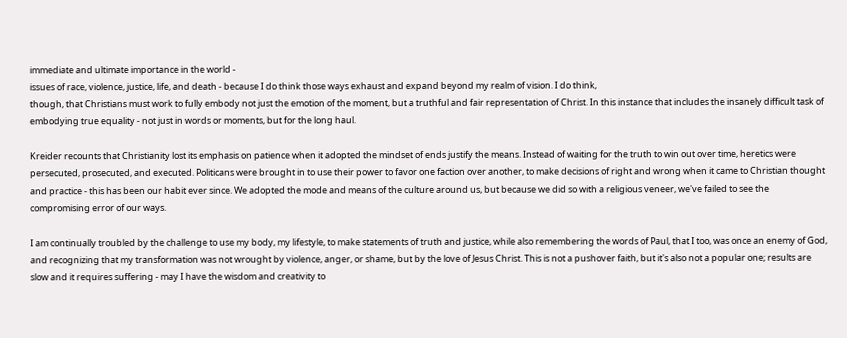immediate and ultimate importance in the world -
issues of race, violence, justice, life, and death - because I do think those ways exhaust and expand beyond my realm of vision. I do think,
though, that Christians must work to fully embody not just the emotion of the moment, but a truthful and fair representation of Christ. In this instance that includes the insanely difficult task of embodying true equality - not just in words or moments, but for the long haul.

Kreider recounts that Christianity lost its emphasis on patience when it adopted the mindset of ends justify the means. Instead of waiting for the truth to win out over time, heretics were persecuted, prosecuted, and executed. Politicans were brought in to use their power to favor one faction over another, to make decisions of right and wrong when it came to Christian thought and practice - this has been our habit ever since. We adopted the mode and means of the culture around us, but because we did so with a religious veneer, we've failed to see the compromising error of our ways.

I am continually troubled by the challenge to use my body, my lifestyle, to make statements of truth and justice, while also remembering the words of Paul, that I too, was once an enemy of God, and recognizing that my transformation was not wrought by violence, anger, or shame, but by the love of Jesus Christ. This is not a pushover faith, but it's also not a popular one; results are slow and it requires suffering - may I have the wisdom and creativity to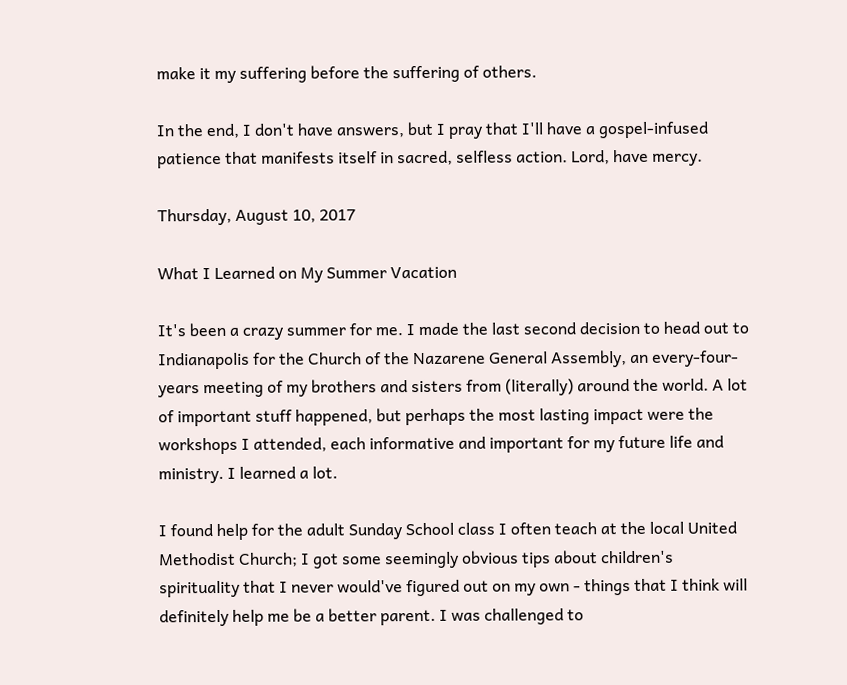make it my suffering before the suffering of others.

In the end, I don't have answers, but I pray that I'll have a gospel-infused patience that manifests itself in sacred, selfless action. Lord, have mercy.

Thursday, August 10, 2017

What I Learned on My Summer Vacation

It's been a crazy summer for me. I made the last second decision to head out to Indianapolis for the Church of the Nazarene General Assembly, an every-four-years meeting of my brothers and sisters from (literally) around the world. A lot of important stuff happened, but perhaps the most lasting impact were the workshops I attended, each informative and important for my future life and ministry. I learned a lot.

I found help for the adult Sunday School class I often teach at the local United Methodist Church; I got some seemingly obvious tips about children's spirituality that I never would've figured out on my own - things that I think will definitely help me be a better parent. I was challenged to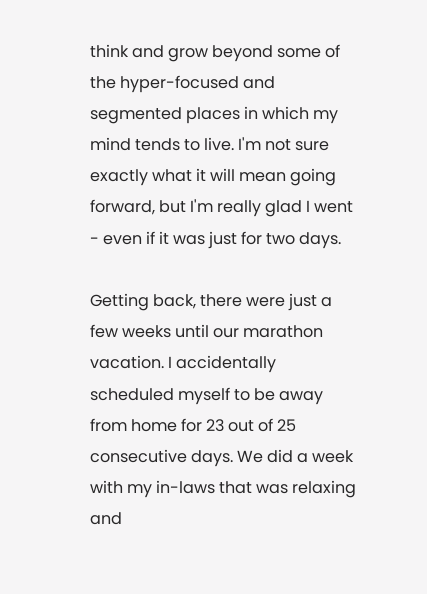think and grow beyond some of the hyper-focused and segmented places in which my mind tends to live. I'm not sure exactly what it will mean going forward, but I'm really glad I went - even if it was just for two days.

Getting back, there were just a few weeks until our marathon vacation. I accidentally scheduled myself to be away from home for 23 out of 25 consecutive days. We did a week with my in-laws that was relaxing and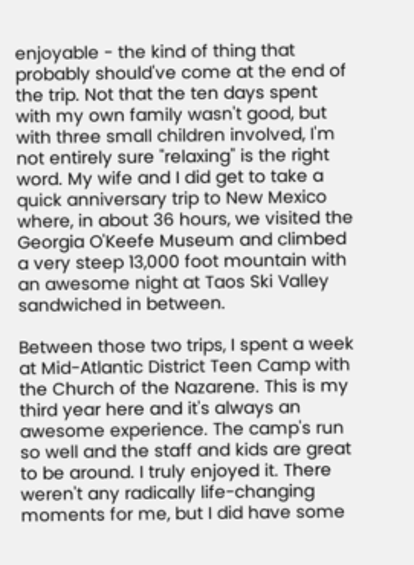enjoyable - the kind of thing that probably should've come at the end of the trip. Not that the ten days spent with my own family wasn't good, but with three small children involved, I'm not entirely sure "relaxing" is the right word. My wife and I did get to take a quick anniversary trip to New Mexico where, in about 36 hours, we visited the Georgia O'Keefe Museum and climbed a very steep 13,000 foot mountain with an awesome night at Taos Ski Valley sandwiched in between.

Between those two trips, I spent a week at Mid-Atlantic District Teen Camp with the Church of the Nazarene. This is my third year here and it's always an awesome experience. The camp's run so well and the staff and kids are great to be around. I truly enjoyed it. There weren't any radically life-changing moments for me, but I did have some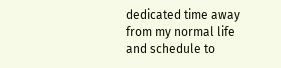dedicated time away from my normal life and schedule to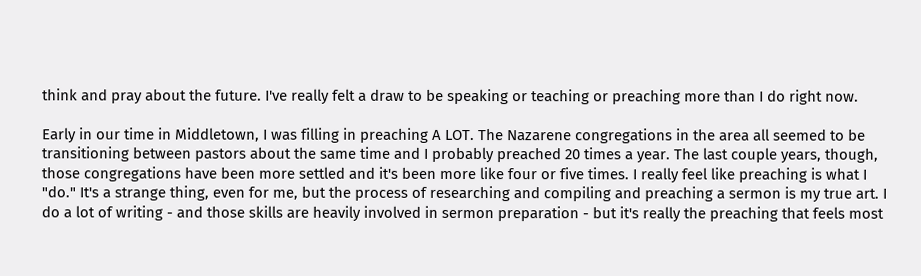think and pray about the future. I've really felt a draw to be speaking or teaching or preaching more than I do right now.

Early in our time in Middletown, I was filling in preaching A LOT. The Nazarene congregations in the area all seemed to be transitioning between pastors about the same time and I probably preached 20 times a year. The last couple years, though, those congregations have been more settled and it's been more like four or five times. I really feel like preaching is what I "do." It's a strange thing, even for me, but the process of researching and compiling and preaching a sermon is my true art. I do a lot of writing - and those skills are heavily involved in sermon preparation - but it's really the preaching that feels most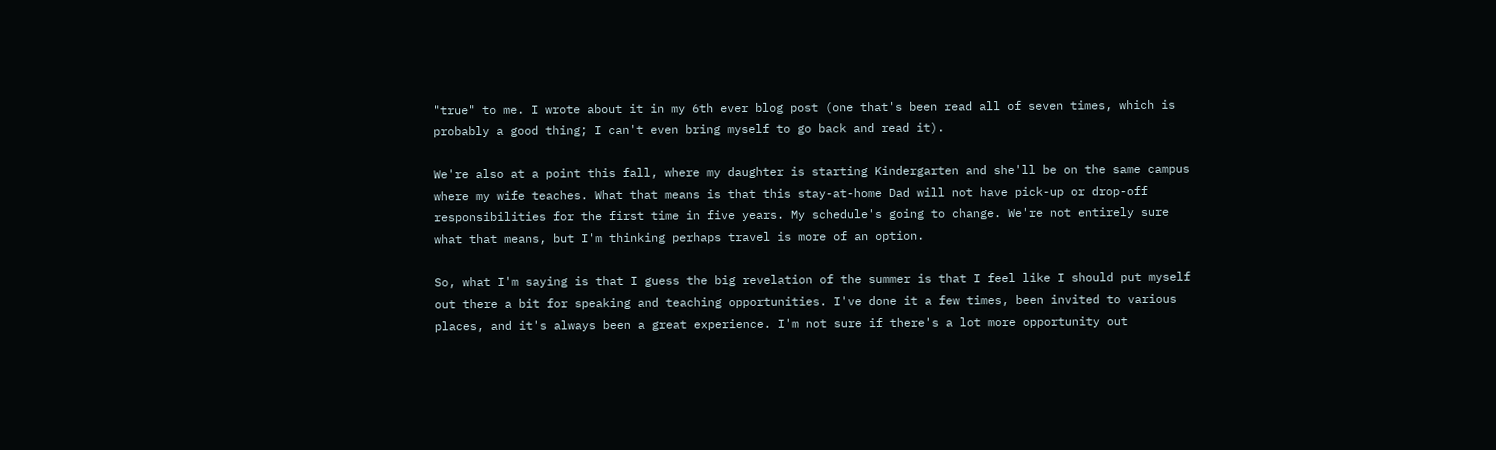"true" to me. I wrote about it in my 6th ever blog post (one that's been read all of seven times, which is probably a good thing; I can't even bring myself to go back and read it).

We're also at a point this fall, where my daughter is starting Kindergarten and she'll be on the same campus where my wife teaches. What that means is that this stay-at-home Dad will not have pick-up or drop-off responsibilities for the first time in five years. My schedule's going to change. We're not entirely sure what that means, but I'm thinking perhaps travel is more of an option.

So, what I'm saying is that I guess the big revelation of the summer is that I feel like I should put myself out there a bit for speaking and teaching opportunities. I've done it a few times, been invited to various places, and it's always been a great experience. I'm not sure if there's a lot more opportunity out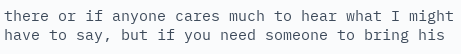there or if anyone cares much to hear what I might have to say, but if you need someone to bring his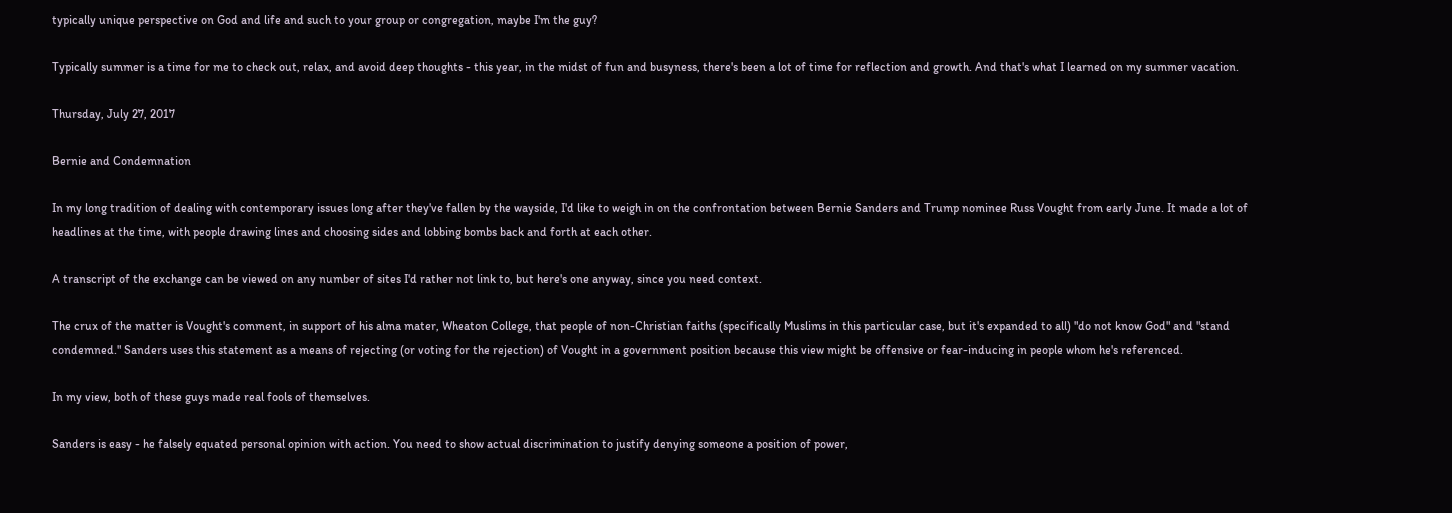typically unique perspective on God and life and such to your group or congregation, maybe I'm the guy?

Typically summer is a time for me to check out, relax, and avoid deep thoughts - this year, in the midst of fun and busyness, there's been a lot of time for reflection and growth. And that's what I learned on my summer vacation.

Thursday, July 27, 2017

Bernie and Condemnation

In my long tradition of dealing with contemporary issues long after they've fallen by the wayside, I'd like to weigh in on the confrontation between Bernie Sanders and Trump nominee Russ Vought from early June. It made a lot of headlines at the time, with people drawing lines and choosing sides and lobbing bombs back and forth at each other.

A transcript of the exchange can be viewed on any number of sites I'd rather not link to, but here's one anyway, since you need context.

The crux of the matter is Vought's comment, in support of his alma mater, Wheaton College, that people of non-Christian faiths (specifically Muslims in this particular case, but it's expanded to all) "do not know God" and "stand condemned." Sanders uses this statement as a means of rejecting (or voting for the rejection) of Vought in a government position because this view might be offensive or fear-inducing in people whom he's referenced.

In my view, both of these guys made real fools of themselves.

Sanders is easy - he falsely equated personal opinion with action. You need to show actual discrimination to justify denying someone a position of power,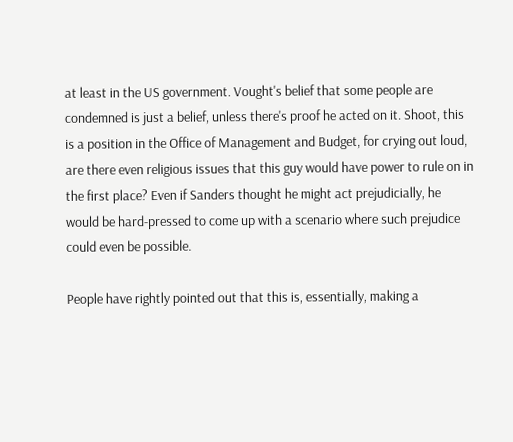at least in the US government. Vought's belief that some people are condemned is just a belief, unless there's proof he acted on it. Shoot, this is a position in the Office of Management and Budget, for crying out loud, are there even religious issues that this guy would have power to rule on in the first place? Even if Sanders thought he might act prejudicially, he would be hard-pressed to come up with a scenario where such prejudice could even be possible.

People have rightly pointed out that this is, essentially, making a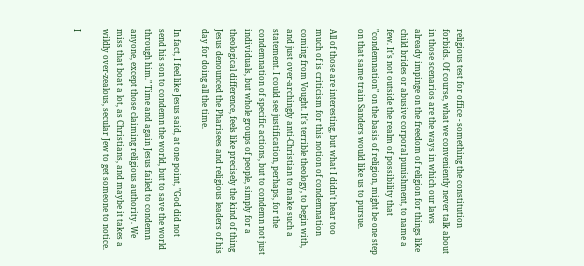religious test for office - something the constitution forbids. Of course, what we conveniently never talk about in those scenarios are the ways in which our laws already impinge on the freedom of religion for things like child brides or abusive corporal punishment, to name a few. It's not outside the realm of possibility that "condemnation" on the basis of religion, might be one step on that same train Sanders would like us to pursue.

All of those are interesting, but what I didn't hear too much of is criticism for this notion of condemnation coming from Vought. It's terrible theology, to begin with, and just over-archingly anti-Christian to make such a statement. I could see justification, perhaps, for the condemnation of specific actions, but to condemn not just individuals, but whole groups of people, simply for a theological difference, feels like precisely the kind of thing Jesus denounced the Pharisees and religious leaders of his day for doing all the time.

In fact, I feel like Jesus said, at one point, "God did not send his son to condemn the world, but to save the world through him." Time and again Jesus failed to condemn anyone, except those claiming religious authority. We miss that boat a lot, as Christians, and maybe it takes a wildly over-zealous, secular Jew to get someone to notice.

I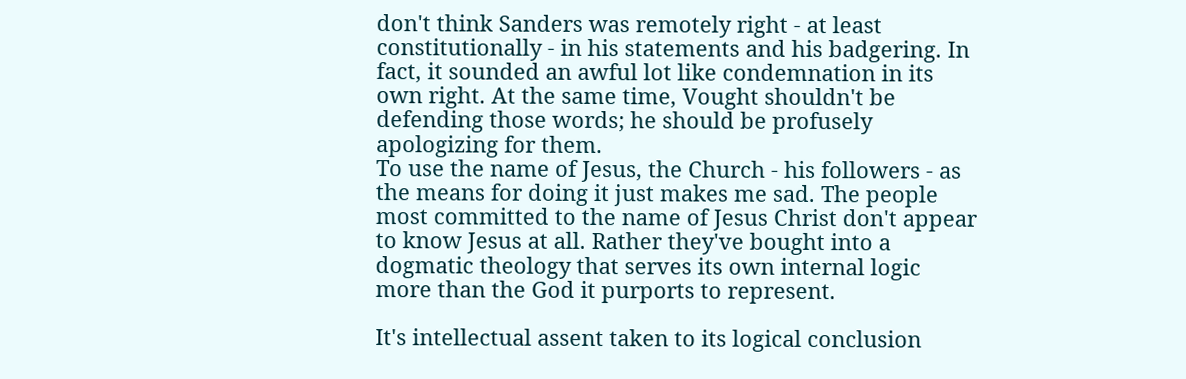don't think Sanders was remotely right - at least constitutionally - in his statements and his badgering. In fact, it sounded an awful lot like condemnation in its own right. At the same time, Vought shouldn't be defending those words; he should be profusely apologizing for them.
To use the name of Jesus, the Church - his followers - as the means for doing it just makes me sad. The people most committed to the name of Jesus Christ don't appear to know Jesus at all. Rather they've bought into a dogmatic theology that serves its own internal logic more than the God it purports to represent.

It's intellectual assent taken to its logical conclusion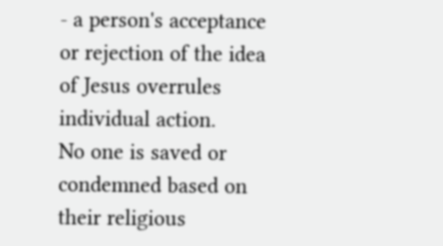- a person's acceptance or rejection of the idea of Jesus overrules individual action.
No one is saved or condemned based on their religious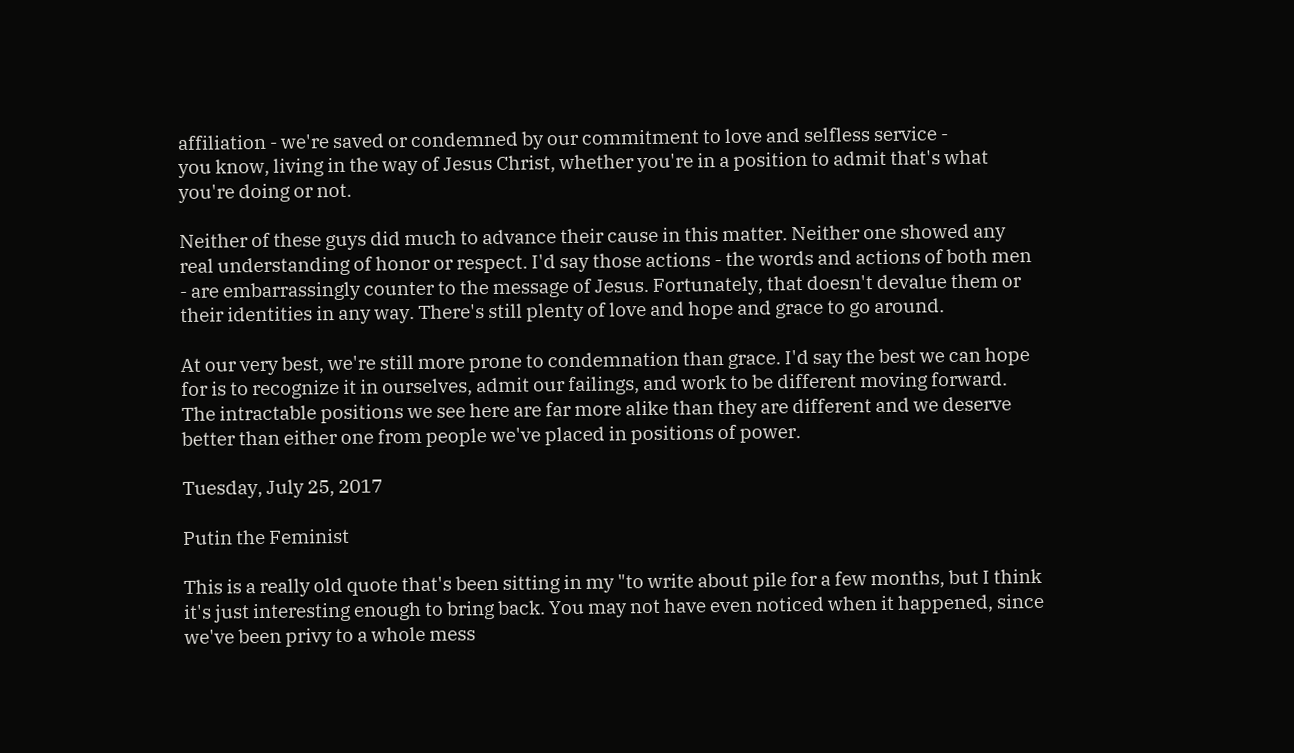affiliation - we're saved or condemned by our commitment to love and selfless service -
you know, living in the way of Jesus Christ, whether you're in a position to admit that's what you're doing or not.

Neither of these guys did much to advance their cause in this matter. Neither one showed any real understanding of honor or respect. I'd say those actions - the words and actions of both men - are embarrassingly counter to the message of Jesus. Fortunately, that doesn't devalue them or their identities in any way. There's still plenty of love and hope and grace to go around.

At our very best, we're still more prone to condemnation than grace. I'd say the best we can hope for is to recognize it in ourselves, admit our failings, and work to be different moving forward. The intractable positions we see here are far more alike than they are different and we deserve better than either one from people we've placed in positions of power.

Tuesday, July 25, 2017

Putin the Feminist

This is a really old quote that's been sitting in my "to write about pile for a few months, but I think it's just interesting enough to bring back. You may not have even noticed when it happened, since we've been privy to a whole mess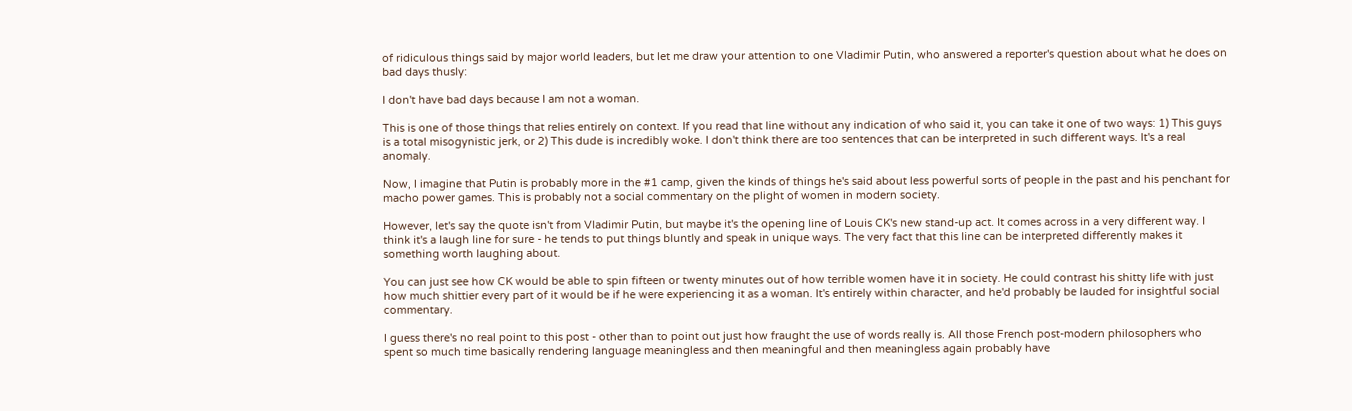of ridiculous things said by major world leaders, but let me draw your attention to one Vladimir Putin, who answered a reporter's question about what he does on bad days thusly:

I don't have bad days because I am not a woman.

This is one of those things that relies entirely on context. If you read that line without any indication of who said it, you can take it one of two ways: 1) This guys is a total misogynistic jerk, or 2) This dude is incredibly woke. I don't think there are too sentences that can be interpreted in such different ways. It's a real anomaly.

Now, I imagine that Putin is probably more in the #1 camp, given the kinds of things he's said about less powerful sorts of people in the past and his penchant for macho power games. This is probably not a social commentary on the plight of women in modern society.

However, let's say the quote isn't from Vladimir Putin, but maybe it's the opening line of Louis CK's new stand-up act. It comes across in a very different way. I think it's a laugh line for sure - he tends to put things bluntly and speak in unique ways. The very fact that this line can be interpreted differently makes it something worth laughing about.

You can just see how CK would be able to spin fifteen or twenty minutes out of how terrible women have it in society. He could contrast his shitty life with just how much shittier every part of it would be if he were experiencing it as a woman. It's entirely within character, and he'd probably be lauded for insightful social commentary.

I guess there's no real point to this post - other than to point out just how fraught the use of words really is. All those French post-modern philosophers who spent so much time basically rendering language meaningless and then meaningful and then meaningless again probably have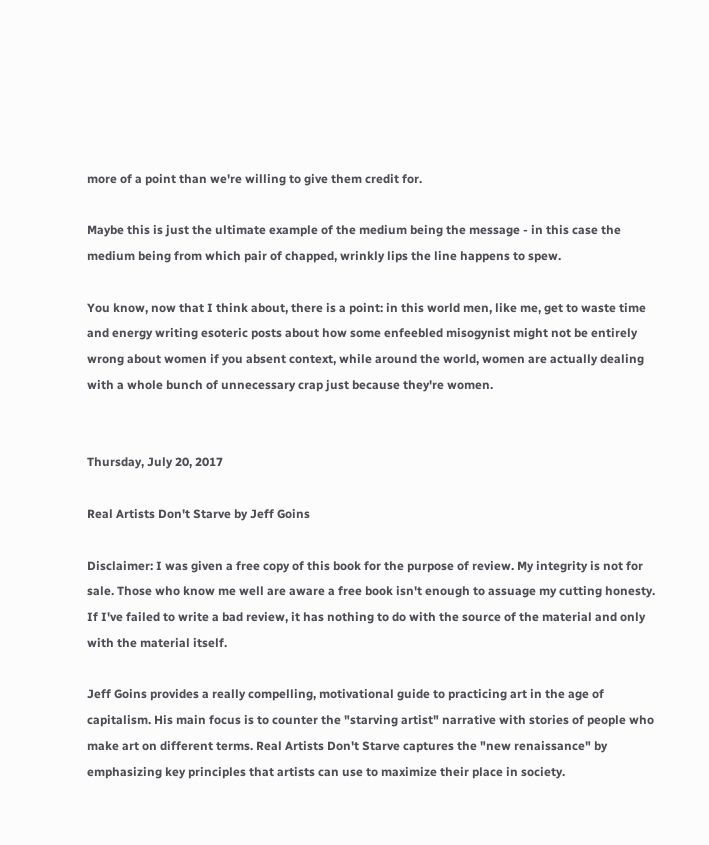more of a point than we're willing to give them credit for.

Maybe this is just the ultimate example of the medium being the message - in this case the medium being from which pair of chapped, wrinkly lips the line happens to spew.

You know, now that I think about, there is a point: in this world men, like me, get to waste time and energy writing esoteric posts about how some enfeebled misogynist might not be entirely wrong about women if you absent context, while around the world, women are actually dealing with a whole bunch of unnecessary crap just because they're women.


Thursday, July 20, 2017

Real Artists Don't Starve by Jeff Goins

Disclaimer: I was given a free copy of this book for the purpose of review. My integrity is not for sale. Those who know me well are aware a free book isn't enough to assuage my cutting honesty. If I've failed to write a bad review, it has nothing to do with the source of the material and only with the material itself.

Jeff Goins provides a really compelling, motivational guide to practicing art in the age of capitalism. His main focus is to counter the "starving artist" narrative with stories of people who make art on different terms. Real Artists Don't Starve captures the "new renaissance" by emphasizing key principles that artists can use to maximize their place in society.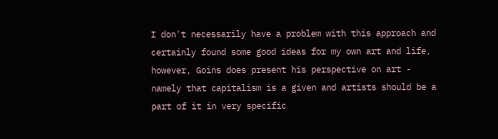I don't necessarily have a problem with this approach and certainly found some good ideas for my own art and life, however, Goins does present his perspective on art - namely that capitalism is a given and artists should be a part of it in very specific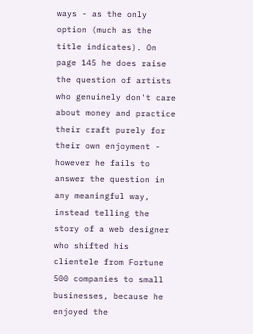ways - as the only option (much as the title indicates). On page 145 he does raise the question of artists who genuinely don't care about money and practice their craft purely for their own enjoyment - however he fails to answer the question in any meaningful way, instead telling the story of a web designer who shifted his clientele from Fortune 500 companies to small businesses, because he enjoyed the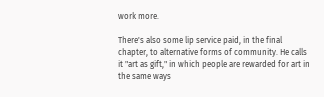work more.

There's also some lip service paid, in the final chapter, to alternative forms of community. He calls it "art as gift," in which people are rewarded for art in the same ways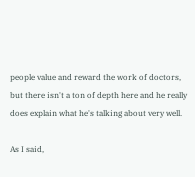people value and reward the work of doctors, but there isn't a ton of depth here and he really does explain what he's talking about very well.

As I said,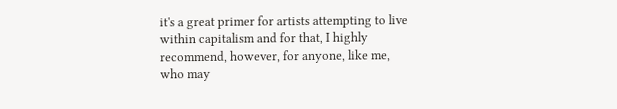it's a great primer for artists attempting to live within capitalism and for that, I highly recommend, however, for anyone, like me,
who may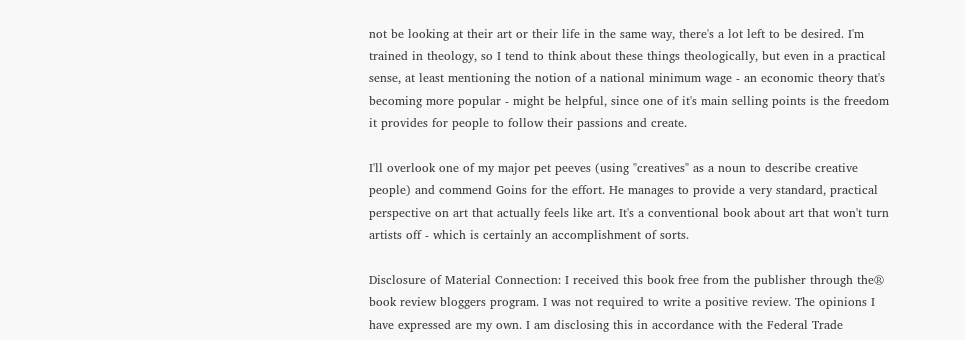not be looking at their art or their life in the same way, there's a lot left to be desired. I'm trained in theology, so I tend to think about these things theologically, but even in a practical sense, at least mentioning the notion of a national minimum wage - an economic theory that's becoming more popular - might be helpful, since one of it's main selling points is the freedom it provides for people to follow their passions and create.

I'll overlook one of my major pet peeves (using "creatives" as a noun to describe creative people) and commend Goins for the effort. He manages to provide a very standard, practical perspective on art that actually feels like art. It's a conventional book about art that won't turn artists off - which is certainly an accomplishment of sorts.

Disclosure of Material Connection: I received this book free from the publisher through the® book review bloggers program. I was not required to write a positive review. The opinions I have expressed are my own. I am disclosing this in accordance with the Federal Trade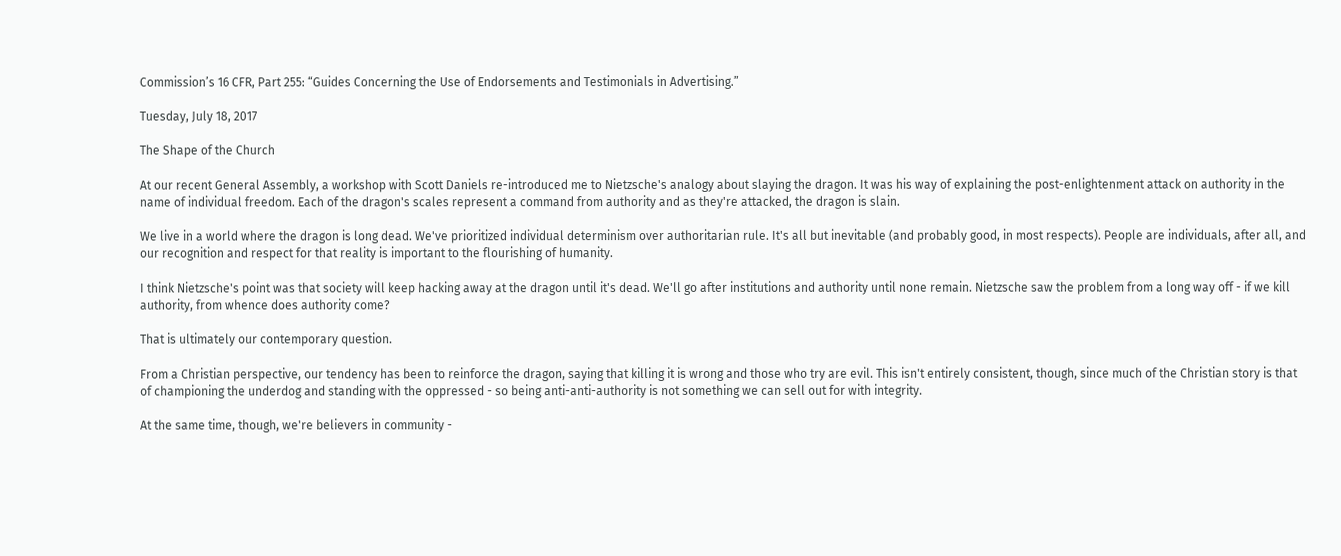Commission’s 16 CFR, Part 255: “Guides Concerning the Use of Endorsements and Testimonials in Advertising.”

Tuesday, July 18, 2017

The Shape of the Church

At our recent General Assembly, a workshop with Scott Daniels re-introduced me to Nietzsche's analogy about slaying the dragon. It was his way of explaining the post-enlightenment attack on authority in the name of individual freedom. Each of the dragon's scales represent a command from authority and as they're attacked, the dragon is slain.

We live in a world where the dragon is long dead. We've prioritized individual determinism over authoritarian rule. It's all but inevitable (and probably good, in most respects). People are individuals, after all, and our recognition and respect for that reality is important to the flourishing of humanity.

I think Nietzsche's point was that society will keep hacking away at the dragon until it's dead. We'll go after institutions and authority until none remain. Nietzsche saw the problem from a long way off - if we kill authority, from whence does authority come?

That is ultimately our contemporary question.

From a Christian perspective, our tendency has been to reinforce the dragon, saying that killing it is wrong and those who try are evil. This isn't entirely consistent, though, since much of the Christian story is that of championing the underdog and standing with the oppressed - so being anti-anti-authority is not something we can sell out for with integrity.

At the same time, though, we're believers in community -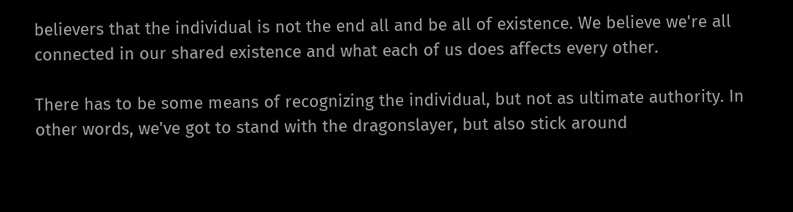believers that the individual is not the end all and be all of existence. We believe we're all connected in our shared existence and what each of us does affects every other.

There has to be some means of recognizing the individual, but not as ultimate authority. In other words, we've got to stand with the dragonslayer, but also stick around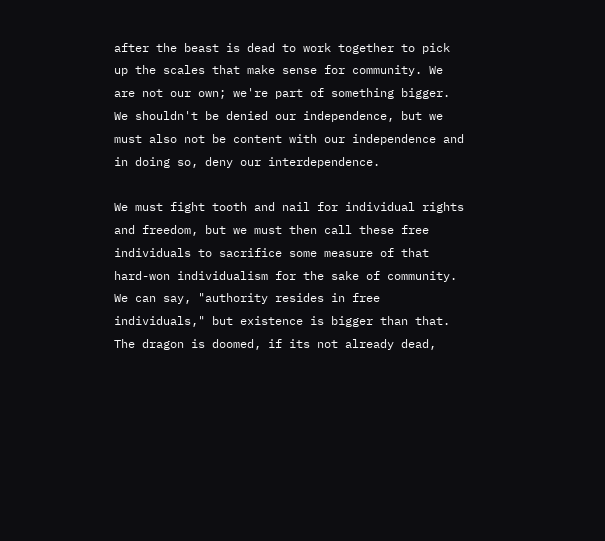after the beast is dead to work together to pick up the scales that make sense for community. We are not our own; we're part of something bigger. We shouldn't be denied our independence, but we must also not be content with our independence and in doing so, deny our interdependence.

We must fight tooth and nail for individual rights and freedom, but we must then call these free individuals to sacrifice some measure of that hard-won individualism for the sake of community. We can say, "authority resides in free individuals," but existence is bigger than that. The dragon is doomed, if its not already dead,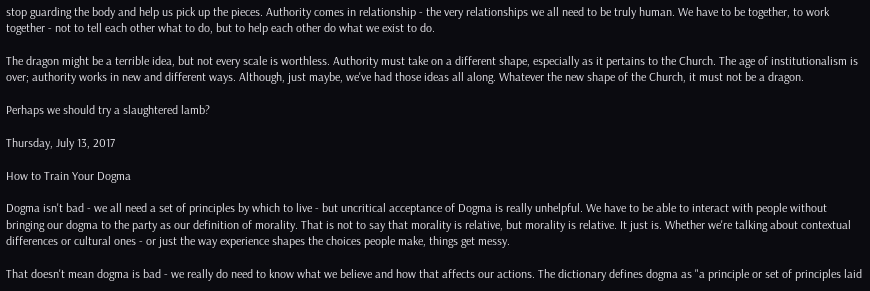stop guarding the body and help us pick up the pieces. Authority comes in relationship - the very relationships we all need to be truly human. We have to be together, to work together - not to tell each other what to do, but to help each other do what we exist to do.

The dragon might be a terrible idea, but not every scale is worthless. Authority must take on a different shape, especially as it pertains to the Church. The age of institutionalism is over; authority works in new and different ways. Although, just maybe, we've had those ideas all along. Whatever the new shape of the Church, it must not be a dragon.

Perhaps we should try a slaughtered lamb?

Thursday, July 13, 2017

How to Train Your Dogma

Dogma isn't bad - we all need a set of principles by which to live - but uncritical acceptance of Dogma is really unhelpful. We have to be able to interact with people without bringing our dogma to the party as our definition of morality. That is not to say that morality is relative, but morality is relative. It just is. Whether we're talking about contextual differences or cultural ones - or just the way experience shapes the choices people make, things get messy.

That doesn't mean dogma is bad - we really do need to know what we believe and how that affects our actions. The dictionary defines dogma as "a principle or set of principles laid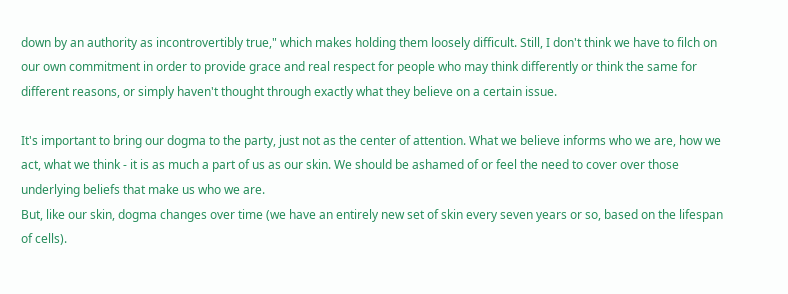down by an authority as incontrovertibly true," which makes holding them loosely difficult. Still, I don't think we have to filch on our own commitment in order to provide grace and real respect for people who may think differently or think the same for different reasons, or simply haven't thought through exactly what they believe on a certain issue.

It's important to bring our dogma to the party, just not as the center of attention. What we believe informs who we are, how we act, what we think - it is as much a part of us as our skin. We should be ashamed of or feel the need to cover over those underlying beliefs that make us who we are.
But, like our skin, dogma changes over time (we have an entirely new set of skin every seven years or so, based on the lifespan of cells).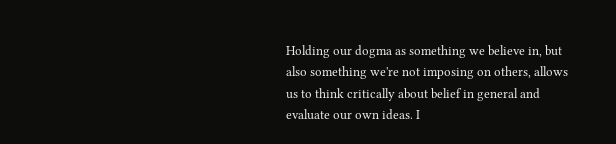Holding our dogma as something we believe in, but also something we're not imposing on others, allows us to think critically about belief in general and evaluate our own ideas. I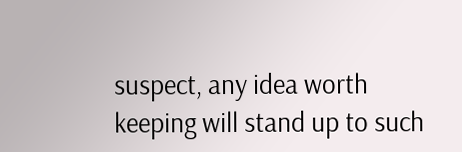suspect, any idea worth keeping will stand up to such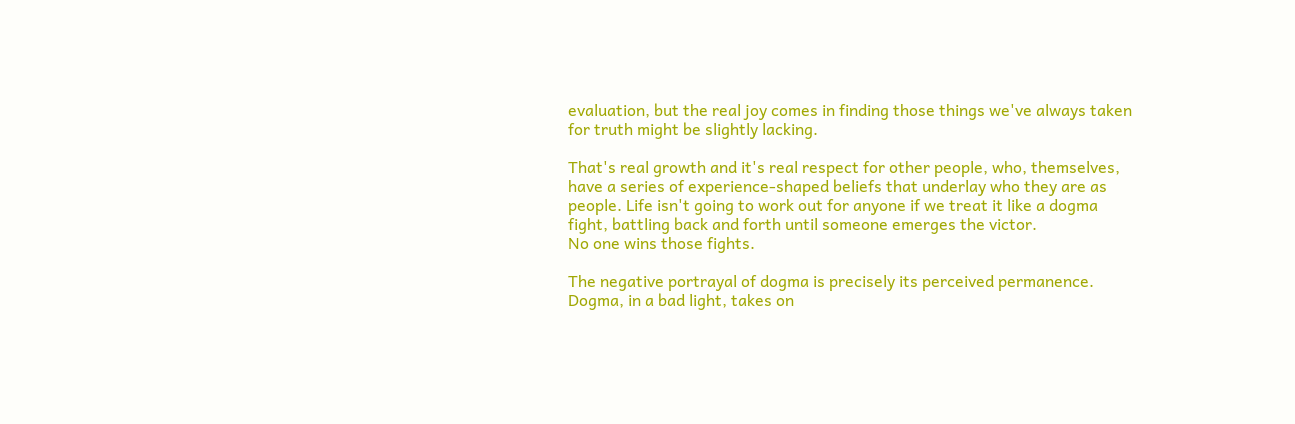evaluation, but the real joy comes in finding those things we've always taken for truth might be slightly lacking.

That's real growth and it's real respect for other people, who, themselves, have a series of experience-shaped beliefs that underlay who they are as people. Life isn't going to work out for anyone if we treat it like a dogma fight, battling back and forth until someone emerges the victor.
No one wins those fights.

The negative portrayal of dogma is precisely its perceived permanence. Dogma, in a bad light, takes on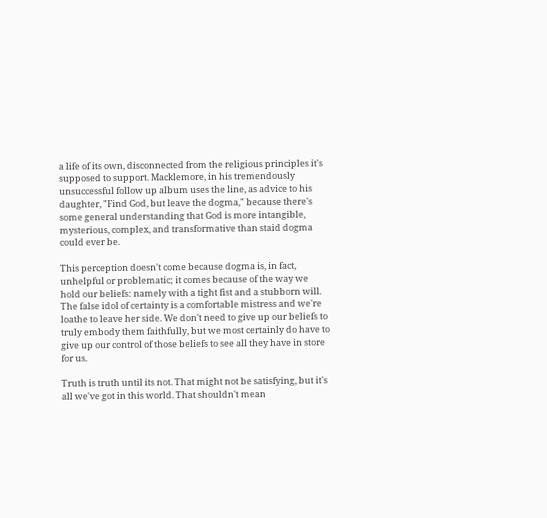a life of its own, disconnected from the religious principles it's supposed to support. Macklemore, in his tremendously unsuccessful follow up album uses the line, as advice to his daughter, "Find God, but leave the dogma," because there's some general understanding that God is more intangible, mysterious, complex, and transformative than staid dogma could ever be.

This perception doesn't come because dogma is, in fact, unhelpful or problematic; it comes because of the way we hold our beliefs: namely with a tight fist and a stubborn will. The false idol of certainty is a comfortable mistress and we're loathe to leave her side. We don't need to give up our beliefs to truly embody them faithfully, but we most certainly do have to give up our control of those beliefs to see all they have in store for us.

Truth is truth until its not. That might not be satisfying, but it's all we've got in this world. That shouldn't mean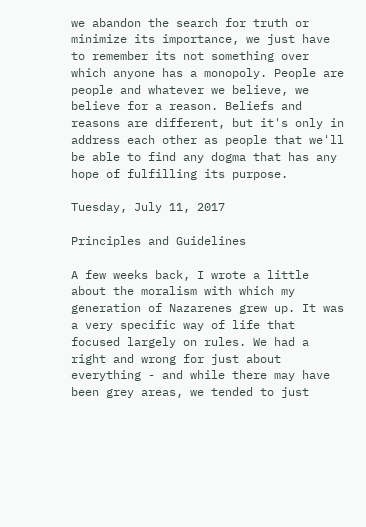we abandon the search for truth or minimize its importance, we just have to remember its not something over which anyone has a monopoly. People are people and whatever we believe, we believe for a reason. Beliefs and reasons are different, but it's only in address each other as people that we'll be able to find any dogma that has any hope of fulfilling its purpose.

Tuesday, July 11, 2017

Principles and Guidelines

A few weeks back, I wrote a little about the moralism with which my generation of Nazarenes grew up. It was a very specific way of life that focused largely on rules. We had a right and wrong for just about everything - and while there may have been grey areas, we tended to just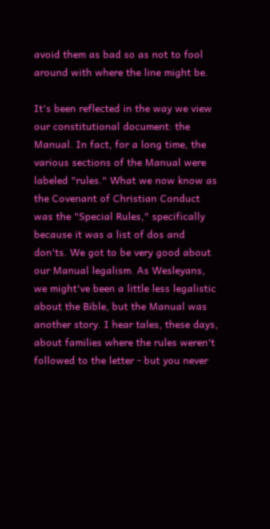avoid them as bad so as not to fool around with where the line might be.

It's been reflected in the way we view our constitutional document: the Manual. In fact, for a long time, the various sections of the Manual were labeled "rules." What we now know as the Covenant of Christian Conduct was the "Special Rules," specifically because it was a list of dos and don'ts. We got to be very good about our Manual legalism. As Wesleyans, we might've been a little less legalistic about the Bible, but the Manual was another story. I hear tales, these days, about families where the rules weren't followed to the letter - but you never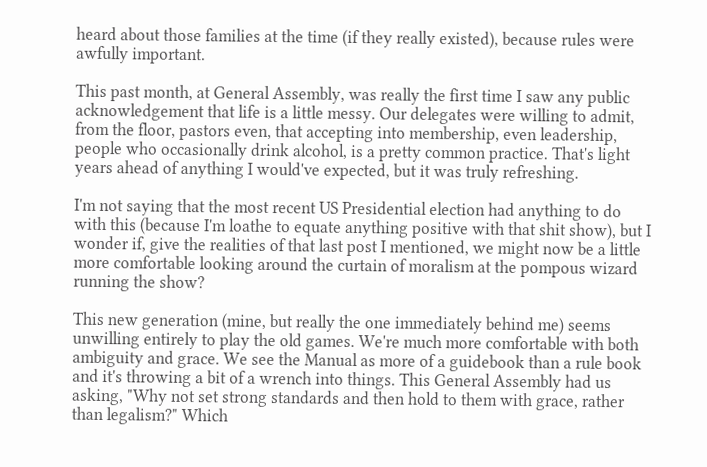heard about those families at the time (if they really existed), because rules were awfully important.

This past month, at General Assembly, was really the first time I saw any public acknowledgement that life is a little messy. Our delegates were willing to admit, from the floor, pastors even, that accepting into membership, even leadership, people who occasionally drink alcohol, is a pretty common practice. That's light years ahead of anything I would've expected, but it was truly refreshing.

I'm not saying that the most recent US Presidential election had anything to do with this (because I'm loathe to equate anything positive with that shit show), but I wonder if, give the realities of that last post I mentioned, we might now be a little more comfortable looking around the curtain of moralism at the pompous wizard running the show?

This new generation (mine, but really the one immediately behind me) seems unwilling entirely to play the old games. We're much more comfortable with both ambiguity and grace. We see the Manual as more of a guidebook than a rule book and it's throwing a bit of a wrench into things. This General Assembly had us asking, "Why not set strong standards and then hold to them with grace, rather than legalism?" Which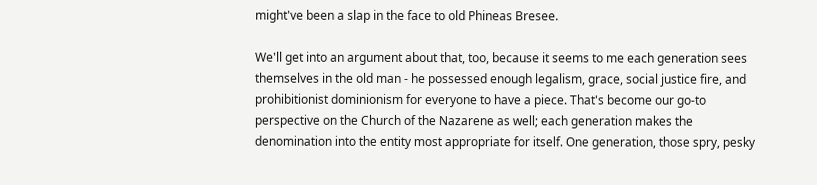might've been a slap in the face to old Phineas Bresee.

We'll get into an argument about that, too, because it seems to me each generation sees themselves in the old man - he possessed enough legalism, grace, social justice fire, and prohibitionist dominionism for everyone to have a piece. That's become our go-to perspective on the Church of the Nazarene as well; each generation makes the denomination into the entity most appropriate for itself. One generation, those spry, pesky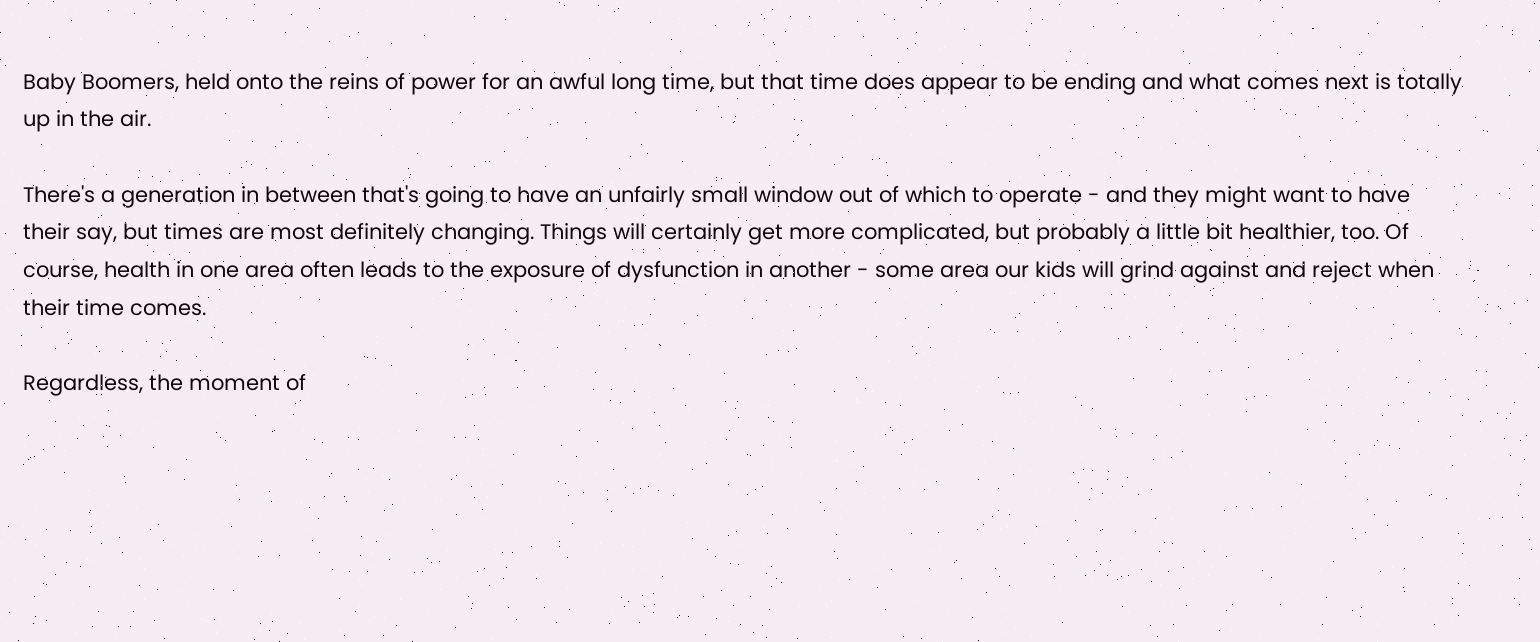Baby Boomers, held onto the reins of power for an awful long time, but that time does appear to be ending and what comes next is totally up in the air.

There's a generation in between that's going to have an unfairly small window out of which to operate - and they might want to have their say, but times are most definitely changing. Things will certainly get more complicated, but probably a little bit healthier, too. Of course, health in one area often leads to the exposure of dysfunction in another - some area our kids will grind against and reject when their time comes.

Regardless, the moment of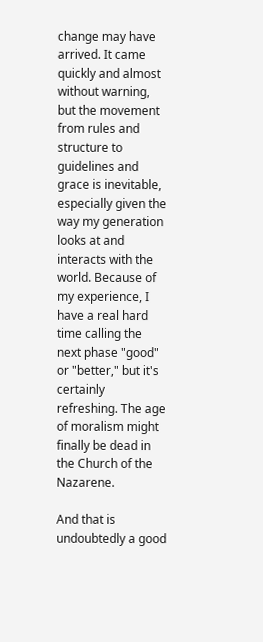change may have arrived. It came quickly and almost without warning, but the movement from rules and structure to guidelines and grace is inevitable, especially given the way my generation looks at and interacts with the world. Because of my experience, I have a real hard time calling the next phase "good" or "better," but it's certainly refreshing. The age of moralism might finally be dead in the Church of the Nazarene.

And that is undoubtedly a good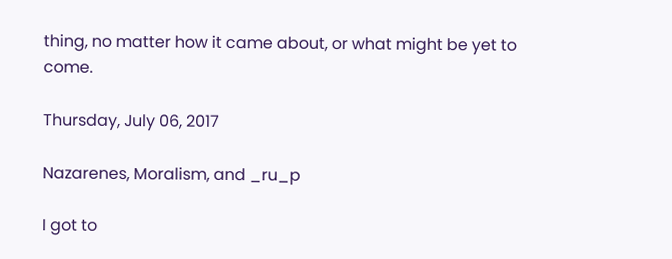thing, no matter how it came about, or what might be yet to come.

Thursday, July 06, 2017

Nazarenes, Moralism, and _ru_p

I got to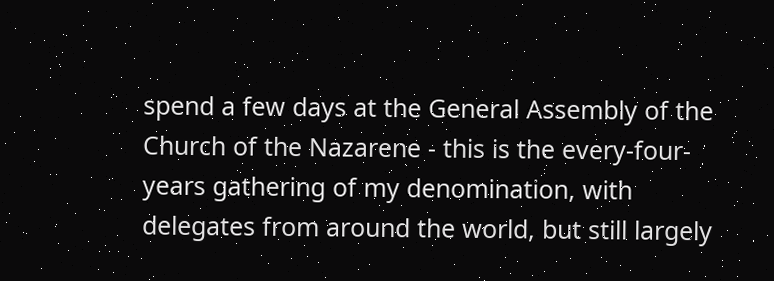spend a few days at the General Assembly of the Church of the Nazarene - this is the every-four-years gathering of my denomination, with delegates from around the world, but still largely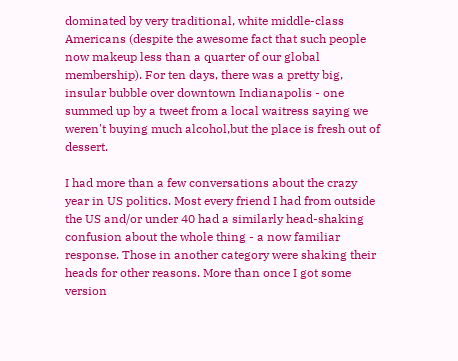dominated by very traditional, white middle-class Americans (despite the awesome fact that such people now makeup less than a quarter of our global membership). For ten days, there was a pretty big, insular bubble over downtown Indianapolis - one summed up by a tweet from a local waitress saying we weren't buying much alcohol,but the place is fresh out of dessert.

I had more than a few conversations about the crazy year in US politics. Most every friend I had from outside the US and/or under 40 had a similarly head-shaking confusion about the whole thing - a now familiar response. Those in another category were shaking their heads for other reasons. More than once I got some version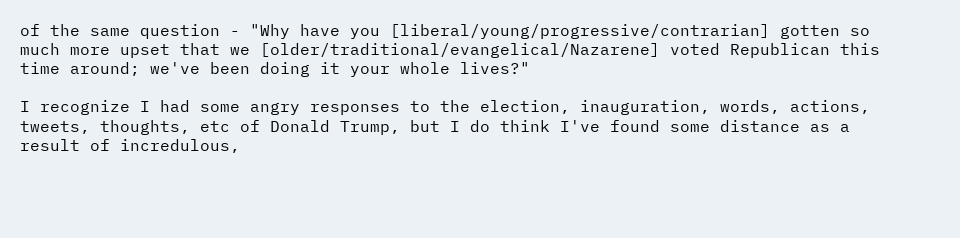of the same question - "Why have you [liberal/young/progressive/contrarian] gotten so much more upset that we [older/traditional/evangelical/Nazarene] voted Republican this time around; we've been doing it your whole lives?"

I recognize I had some angry responses to the election, inauguration, words, actions, tweets, thoughts, etc of Donald Trump, but I do think I've found some distance as a result of incredulous,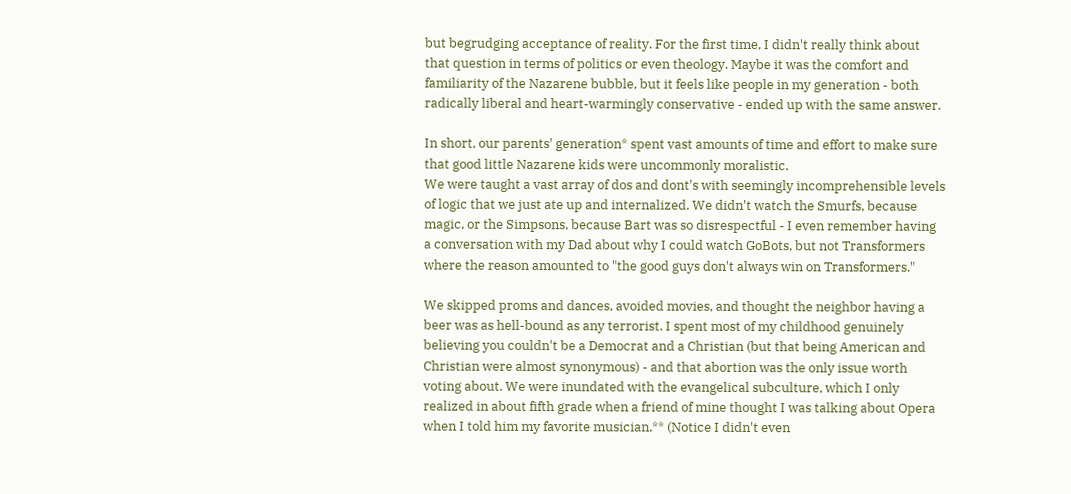but begrudging acceptance of reality. For the first time, I didn't really think about that question in terms of politics or even theology. Maybe it was the comfort and familiarity of the Nazarene bubble, but it feels like people in my generation - both radically liberal and heart-warmingly conservative - ended up with the same answer.

In short, our parents' generation* spent vast amounts of time and effort to make sure that good little Nazarene kids were uncommonly moralistic.
We were taught a vast array of dos and dont's with seemingly incomprehensible levels of logic that we just ate up and internalized. We didn't watch the Smurfs, because magic, or the Simpsons, because Bart was so disrespectful - I even remember having a conversation with my Dad about why I could watch GoBots, but not Transformers where the reason amounted to "the good guys don't always win on Transformers."

We skipped proms and dances, avoided movies, and thought the neighbor having a beer was as hell-bound as any terrorist. I spent most of my childhood genuinely believing you couldn't be a Democrat and a Christian (but that being American and Christian were almost synonymous) - and that abortion was the only issue worth voting about. We were inundated with the evangelical subculture, which I only realized in about fifth grade when a friend of mine thought I was talking about Opera when I told him my favorite musician.** (Notice I didn't even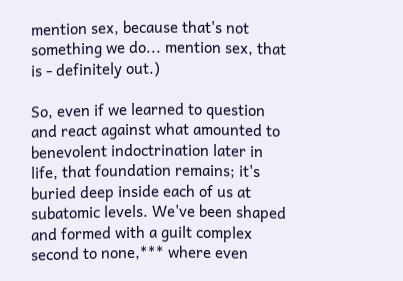mention sex, because that's not something we do... mention sex, that is - definitely out.)

So, even if we learned to question and react against what amounted to benevolent indoctrination later in life, that foundation remains; it's buried deep inside each of us at subatomic levels. We've been shaped and formed with a guilt complex second to none,*** where even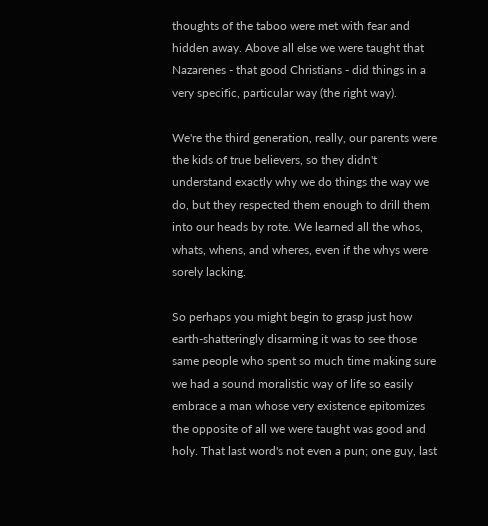thoughts of the taboo were met with fear and hidden away. Above all else we were taught that Nazarenes - that good Christians - did things in a very specific, particular way (the right way).

We're the third generation, really, our parents were the kids of true believers, so they didn't understand exactly why we do things the way we do, but they respected them enough to drill them into our heads by rote. We learned all the whos, whats, whens, and wheres, even if the whys were sorely lacking.

So perhaps you might begin to grasp just how earth-shatteringly disarming it was to see those same people who spent so much time making sure we had a sound moralistic way of life so easily embrace a man whose very existence epitomizes the opposite of all we were taught was good and holy. That last word's not even a pun; one guy, last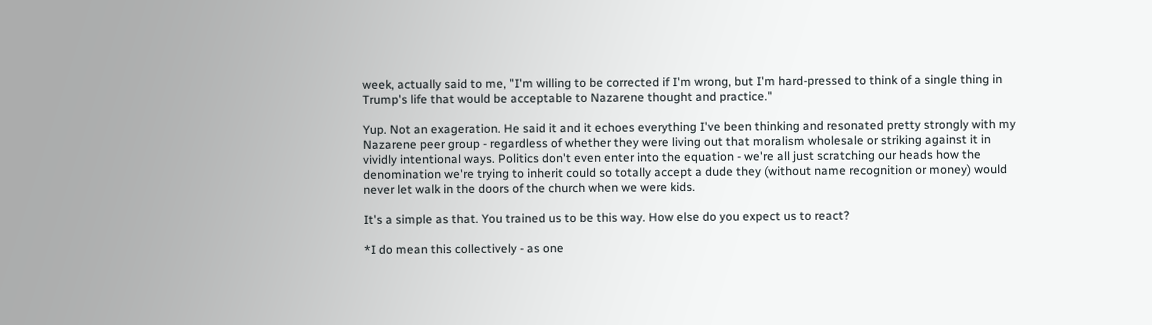week, actually said to me, "I'm willing to be corrected if I'm wrong, but I'm hard-pressed to think of a single thing in Trump's life that would be acceptable to Nazarene thought and practice."

Yup. Not an exageration. He said it and it echoes everything I've been thinking and resonated pretty strongly with my Nazarene peer group - regardless of whether they were living out that moralism wholesale or striking against it in vividly intentional ways. Politics don't even enter into the equation - we're all just scratching our heads how the denomination we're trying to inherit could so totally accept a dude they (without name recognition or money) would never let walk in the doors of the church when we were kids.

It's a simple as that. You trained us to be this way. How else do you expect us to react?

*I do mean this collectively - as one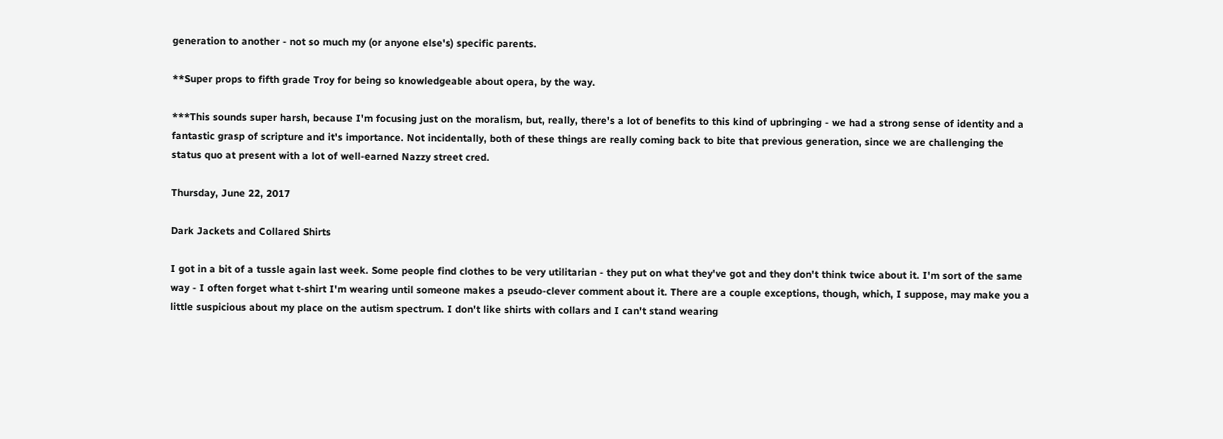generation to another - not so much my (or anyone else's) specific parents.

**Super props to fifth grade Troy for being so knowledgeable about opera, by the way.

***This sounds super harsh, because I'm focusing just on the moralism, but, really, there's a lot of benefits to this kind of upbringing - we had a strong sense of identity and a fantastic grasp of scripture and it's importance. Not incidentally, both of these things are really coming back to bite that previous generation, since we are challenging the status quo at present with a lot of well-earned Nazzy street cred.

Thursday, June 22, 2017

Dark Jackets and Collared Shirts

I got in a bit of a tussle again last week. Some people find clothes to be very utilitarian - they put on what they've got and they don't think twice about it. I'm sort of the same way - I often forget what t-shirt I'm wearing until someone makes a pseudo-clever comment about it. There are a couple exceptions, though, which, I suppose, may make you a little suspicious about my place on the autism spectrum. I don't like shirts with collars and I can't stand wearing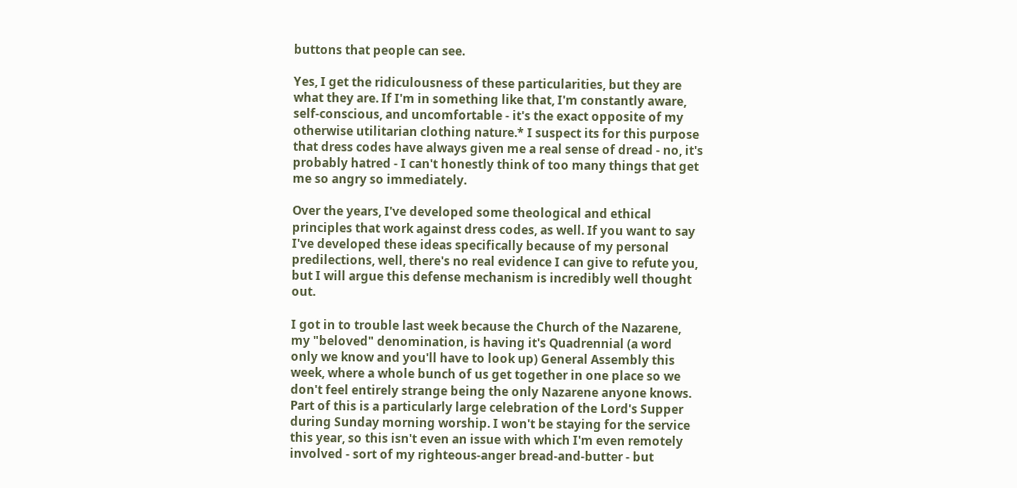buttons that people can see.

Yes, I get the ridiculousness of these particularities, but they are what they are. If I'm in something like that, I'm constantly aware, self-conscious, and uncomfortable - it's the exact opposite of my otherwise utilitarian clothing nature.* I suspect its for this purpose that dress codes have always given me a real sense of dread - no, it's probably hatred - I can't honestly think of too many things that get me so angry so immediately.

Over the years, I've developed some theological and ethical principles that work against dress codes, as well. If you want to say I've developed these ideas specifically because of my personal predilections, well, there's no real evidence I can give to refute you, but I will argue this defense mechanism is incredibly well thought out.

I got in to trouble last week because the Church of the Nazarene, my "beloved" denomination, is having it's Quadrennial (a word only we know and you'll have to look up) General Assembly this week, where a whole bunch of us get together in one place so we don't feel entirely strange being the only Nazarene anyone knows. Part of this is a particularly large celebration of the Lord's Supper during Sunday morning worship. I won't be staying for the service this year, so this isn't even an issue with which I'm even remotely involved - sort of my righteous-anger bread-and-butter - but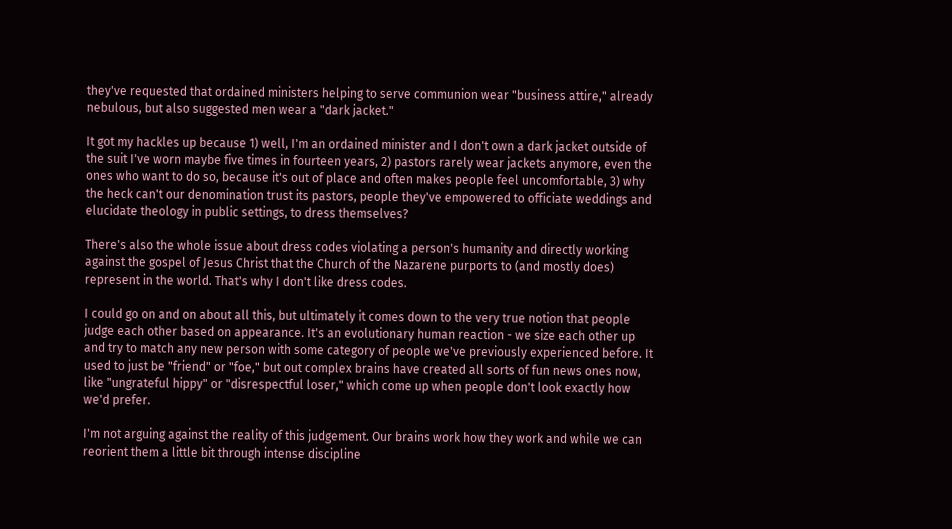they've requested that ordained ministers helping to serve communion wear "business attire," already nebulous, but also suggested men wear a "dark jacket."

It got my hackles up because 1) well, I'm an ordained minister and I don't own a dark jacket outside of the suit I've worn maybe five times in fourteen years, 2) pastors rarely wear jackets anymore, even the ones who want to do so, because it's out of place and often makes people feel uncomfortable, 3) why the heck can't our denomination trust its pastors, people they've empowered to officiate weddings and elucidate theology in public settings, to dress themselves?

There's also the whole issue about dress codes violating a person's humanity and directly working against the gospel of Jesus Christ that the Church of the Nazarene purports to (and mostly does) represent in the world. That's why I don't like dress codes.

I could go on and on about all this, but ultimately it comes down to the very true notion that people judge each other based on appearance. It's an evolutionary human reaction - we size each other up and try to match any new person with some category of people we've previously experienced before. It used to just be "friend" or "foe," but out complex brains have created all sorts of fun news ones now, like "ungrateful hippy" or "disrespectful loser," which come up when people don't look exactly how we'd prefer.

I'm not arguing against the reality of this judgement. Our brains work how they work and while we can reorient them a little bit through intense discipline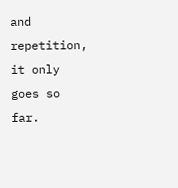and repetition, it only goes so far.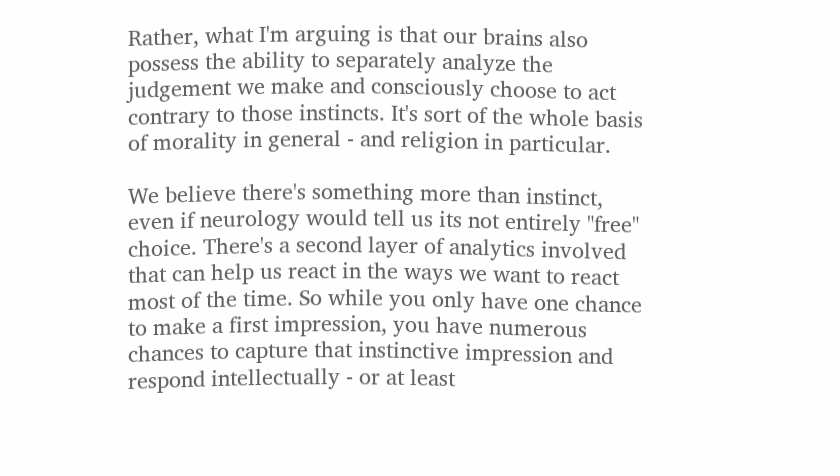Rather, what I'm arguing is that our brains also possess the ability to separately analyze the judgement we make and consciously choose to act contrary to those instincts. It's sort of the whole basis of morality in general - and religion in particular.

We believe there's something more than instinct, even if neurology would tell us its not entirely "free" choice. There's a second layer of analytics involved that can help us react in the ways we want to react most of the time. So while you only have one chance to make a first impression, you have numerous chances to capture that instinctive impression and respond intellectually - or at least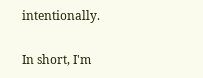intentionally.

In short, I'm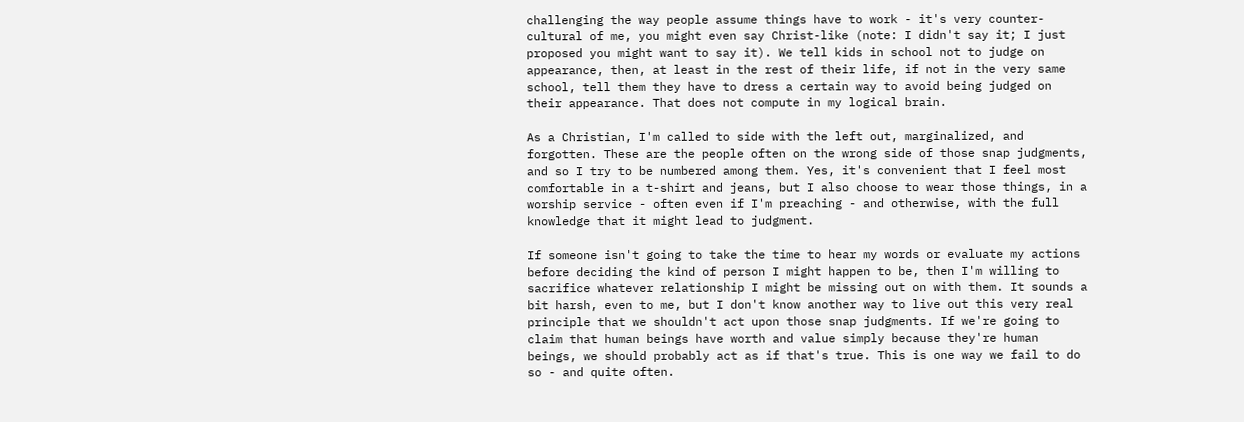challenging the way people assume things have to work - it's very counter-cultural of me, you might even say Christ-like (note: I didn't say it; I just proposed you might want to say it). We tell kids in school not to judge on appearance, then, at least in the rest of their life, if not in the very same school, tell them they have to dress a certain way to avoid being judged on their appearance. That does not compute in my logical brain.

As a Christian, I'm called to side with the left out, marginalized, and forgotten. These are the people often on the wrong side of those snap judgments, and so I try to be numbered among them. Yes, it's convenient that I feel most comfortable in a t-shirt and jeans, but I also choose to wear those things, in a worship service - often even if I'm preaching - and otherwise, with the full knowledge that it might lead to judgment.

If someone isn't going to take the time to hear my words or evaluate my actions before deciding the kind of person I might happen to be, then I'm willing to sacrifice whatever relationship I might be missing out on with them. It sounds a bit harsh, even to me, but I don't know another way to live out this very real principle that we shouldn't act upon those snap judgments. If we're going to claim that human beings have worth and value simply because they're human beings, we should probably act as if that's true. This is one way we fail to do so - and quite often.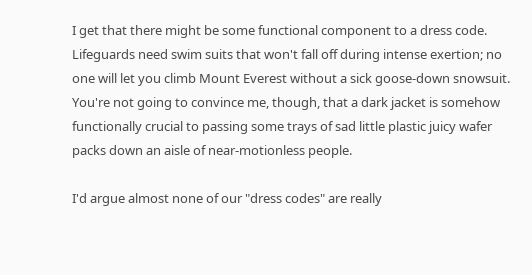I get that there might be some functional component to a dress code. Lifeguards need swim suits that won't fall off during intense exertion; no one will let you climb Mount Everest without a sick goose-down snowsuit. You're not going to convince me, though, that a dark jacket is somehow functionally crucial to passing some trays of sad little plastic juicy wafer packs down an aisle of near-motionless people.

I'd argue almost none of our "dress codes" are really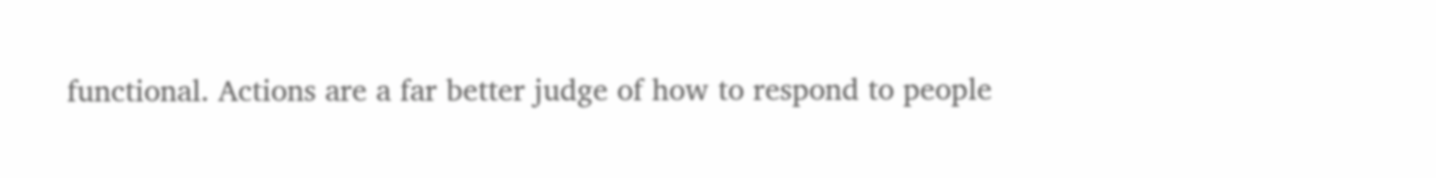functional. Actions are a far better judge of how to respond to people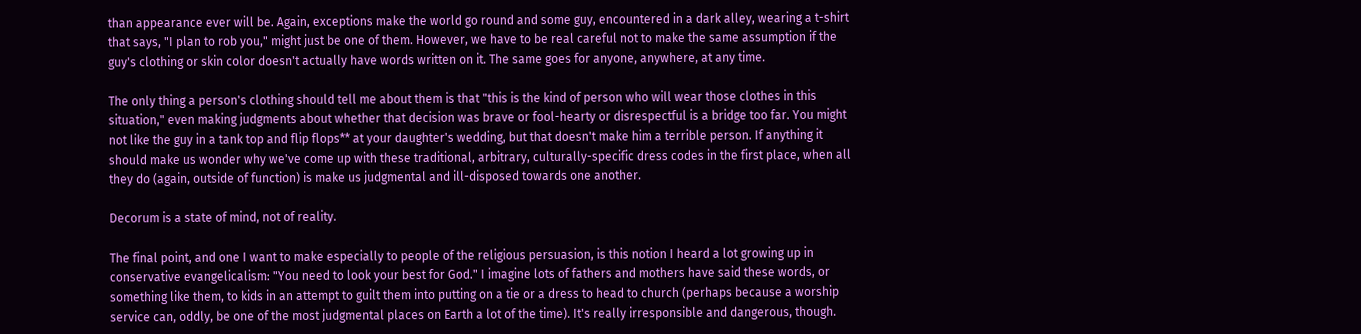than appearance ever will be. Again, exceptions make the world go round and some guy, encountered in a dark alley, wearing a t-shirt that says, "I plan to rob you," might just be one of them. However, we have to be real careful not to make the same assumption if the guy's clothing or skin color doesn't actually have words written on it. The same goes for anyone, anywhere, at any time.

The only thing a person's clothing should tell me about them is that "this is the kind of person who will wear those clothes in this situation," even making judgments about whether that decision was brave or fool-hearty or disrespectful is a bridge too far. You might not like the guy in a tank top and flip flops** at your daughter's wedding, but that doesn't make him a terrible person. If anything it should make us wonder why we've come up with these traditional, arbitrary, culturally-specific dress codes in the first place, when all they do (again, outside of function) is make us judgmental and ill-disposed towards one another.

Decorum is a state of mind, not of reality.

The final point, and one I want to make especially to people of the religious persuasion, is this notion I heard a lot growing up in conservative evangelicalism: "You need to look your best for God." I imagine lots of fathers and mothers have said these words, or something like them, to kids in an attempt to guilt them into putting on a tie or a dress to head to church (perhaps because a worship service can, oddly, be one of the most judgmental places on Earth a lot of the time). It's really irresponsible and dangerous, though.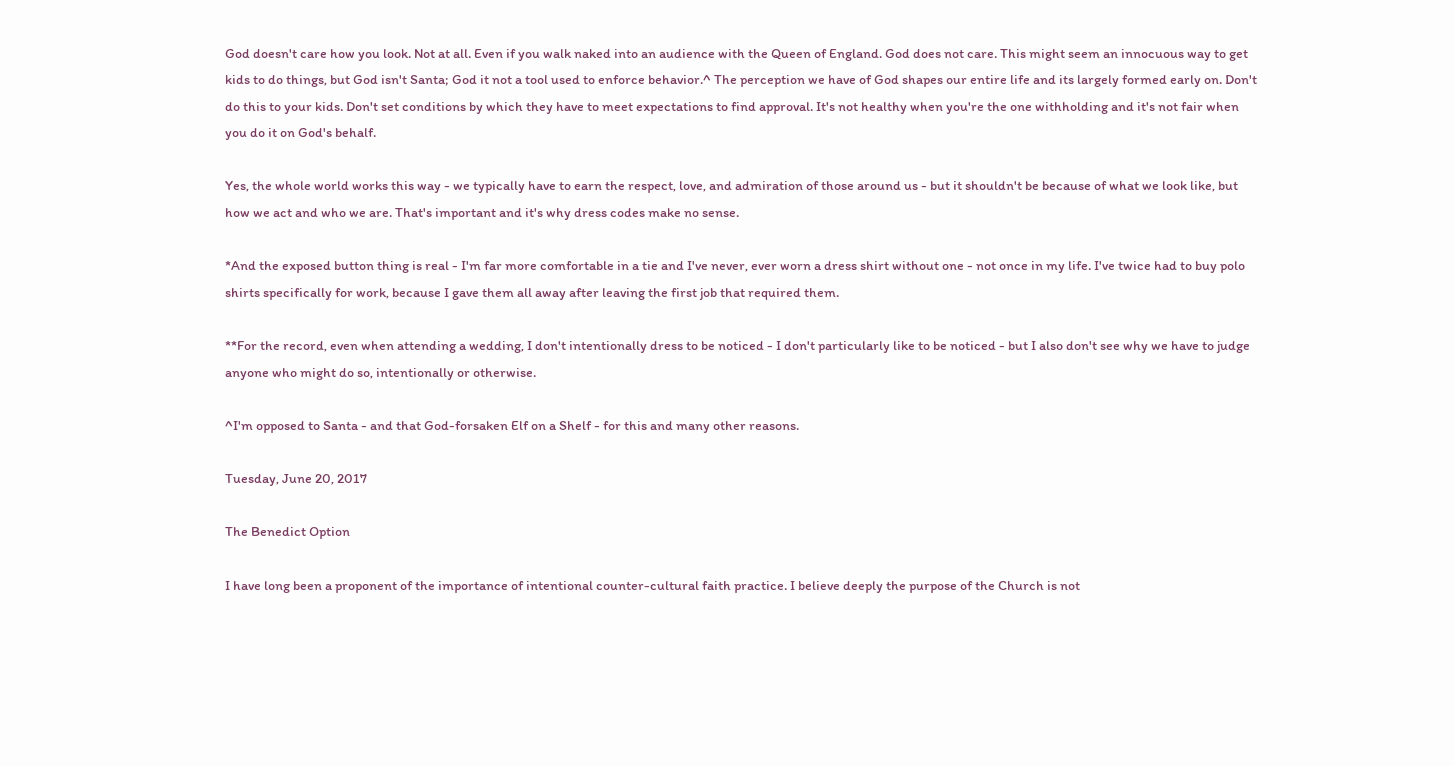God doesn't care how you look. Not at all. Even if you walk naked into an audience with the Queen of England. God does not care. This might seem an innocuous way to get kids to do things, but God isn't Santa; God it not a tool used to enforce behavior.^ The perception we have of God shapes our entire life and its largely formed early on. Don't do this to your kids. Don't set conditions by which they have to meet expectations to find approval. It's not healthy when you're the one withholding and it's not fair when you do it on God's behalf.

Yes, the whole world works this way - we typically have to earn the respect, love, and admiration of those around us - but it shouldn't be because of what we look like, but how we act and who we are. That's important and it's why dress codes make no sense.

*And the exposed button thing is real - I'm far more comfortable in a tie and I've never, ever worn a dress shirt without one - not once in my life. I've twice had to buy polo shirts specifically for work, because I gave them all away after leaving the first job that required them.

**For the record, even when attending a wedding, I don't intentionally dress to be noticed - I don't particularly like to be noticed - but I also don't see why we have to judge anyone who might do so, intentionally or otherwise.

^I'm opposed to Santa - and that God-forsaken Elf on a Shelf - for this and many other reasons.

Tuesday, June 20, 2017

The Benedict Option

I have long been a proponent of the importance of intentional counter-cultural faith practice. I believe deeply the purpose of the Church is not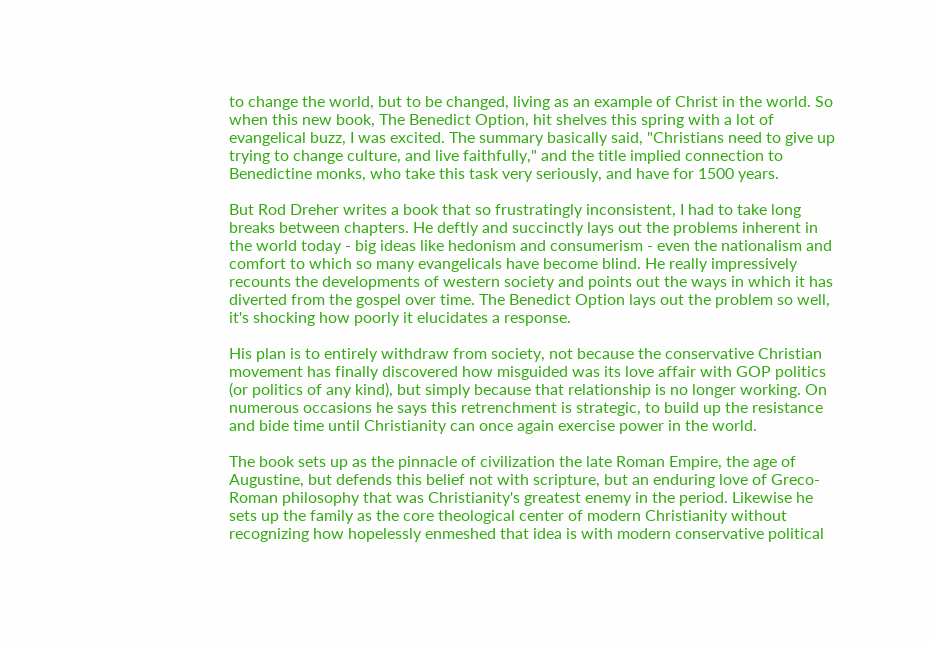to change the world, but to be changed, living as an example of Christ in the world. So when this new book, The Benedict Option, hit shelves this spring with a lot of evangelical buzz, I was excited. The summary basically said, "Christians need to give up trying to change culture, and live faithfully," and the title implied connection to Benedictine monks, who take this task very seriously, and have for 1500 years.

But Rod Dreher writes a book that so frustratingly inconsistent, I had to take long breaks between chapters. He deftly and succinctly lays out the problems inherent in the world today - big ideas like hedonism and consumerism - even the nationalism and comfort to which so many evangelicals have become blind. He really impressively recounts the developments of western society and points out the ways in which it has diverted from the gospel over time. The Benedict Option lays out the problem so well, it's shocking how poorly it elucidates a response.

His plan is to entirely withdraw from society, not because the conservative Christian movement has finally discovered how misguided was its love affair with GOP politics (or politics of any kind), but simply because that relationship is no longer working. On numerous occasions he says this retrenchment is strategic, to build up the resistance and bide time until Christianity can once again exercise power in the world.

The book sets up as the pinnacle of civilization the late Roman Empire, the age of Augustine, but defends this belief not with scripture, but an enduring love of Greco-Roman philosophy that was Christianity's greatest enemy in the period. Likewise he sets up the family as the core theological center of modern Christianity without recognizing how hopelessly enmeshed that idea is with modern conservative political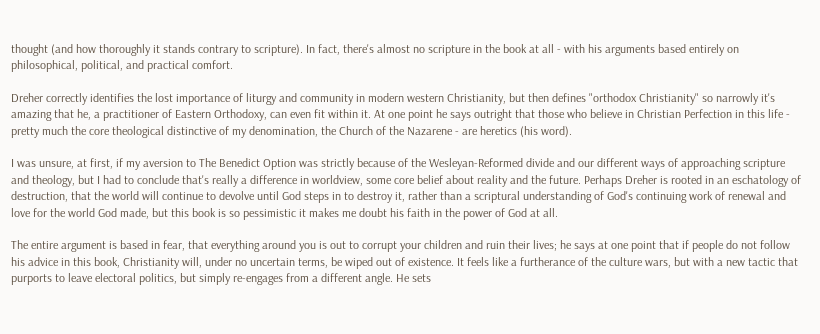thought (and how thoroughly it stands contrary to scripture). In fact, there's almost no scripture in the book at all - with his arguments based entirely on philosophical, political, and practical comfort.

Dreher correctly identifies the lost importance of liturgy and community in modern western Christianity, but then defines "orthodox Christianity" so narrowly it's amazing that he, a practitioner of Eastern Orthodoxy, can even fit within it. At one point he says outright that those who believe in Christian Perfection in this life - pretty much the core theological distinctive of my denomination, the Church of the Nazarene - are heretics (his word).

I was unsure, at first, if my aversion to The Benedict Option was strictly because of the Wesleyan-Reformed divide and our different ways of approaching scripture and theology, but I had to conclude that's really a difference in worldview, some core belief about reality and the future. Perhaps Dreher is rooted in an eschatology of destruction, that the world will continue to devolve until God steps in to destroy it, rather than a scriptural understanding of God's continuing work of renewal and love for the world God made, but this book is so pessimistic it makes me doubt his faith in the power of God at all.

The entire argument is based in fear, that everything around you is out to corrupt your children and ruin their lives; he says at one point that if people do not follow his advice in this book, Christianity will, under no uncertain terms, be wiped out of existence. It feels like a furtherance of the culture wars, but with a new tactic that purports to leave electoral politics, but simply re-engages from a different angle. He sets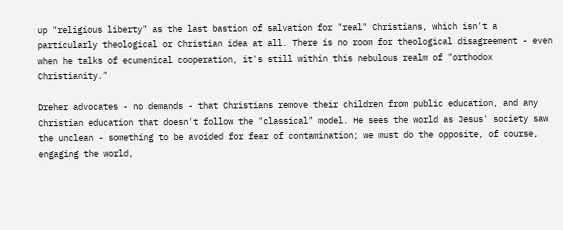up "religious liberty" as the last bastion of salvation for "real" Christians, which isn't a particularly theological or Christian idea at all. There is no room for theological disagreement - even when he talks of ecumenical cooperation, it's still within this nebulous realm of "orthodox Christianity."

Dreher advocates - no demands - that Christians remove their children from public education, and any Christian education that doesn't follow the "classical" model. He sees the world as Jesus' society saw the unclean - something to be avoided for fear of contamination; we must do the opposite, of course, engaging the world,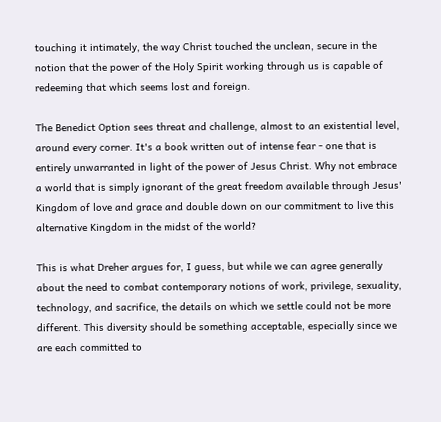touching it intimately, the way Christ touched the unclean, secure in the notion that the power of the Holy Spirit working through us is capable of redeeming that which seems lost and foreign.

The Benedict Option sees threat and challenge, almost to an existential level, around every corner. It's a book written out of intense fear - one that is entirely unwarranted in light of the power of Jesus Christ. Why not embrace a world that is simply ignorant of the great freedom available through Jesus' Kingdom of love and grace and double down on our commitment to live this alternative Kingdom in the midst of the world?

This is what Dreher argues for, I guess, but while we can agree generally about the need to combat contemporary notions of work, privilege, sexuality, technology, and sacrifice, the details on which we settle could not be more different. This diversity should be something acceptable, especially since we are each committed to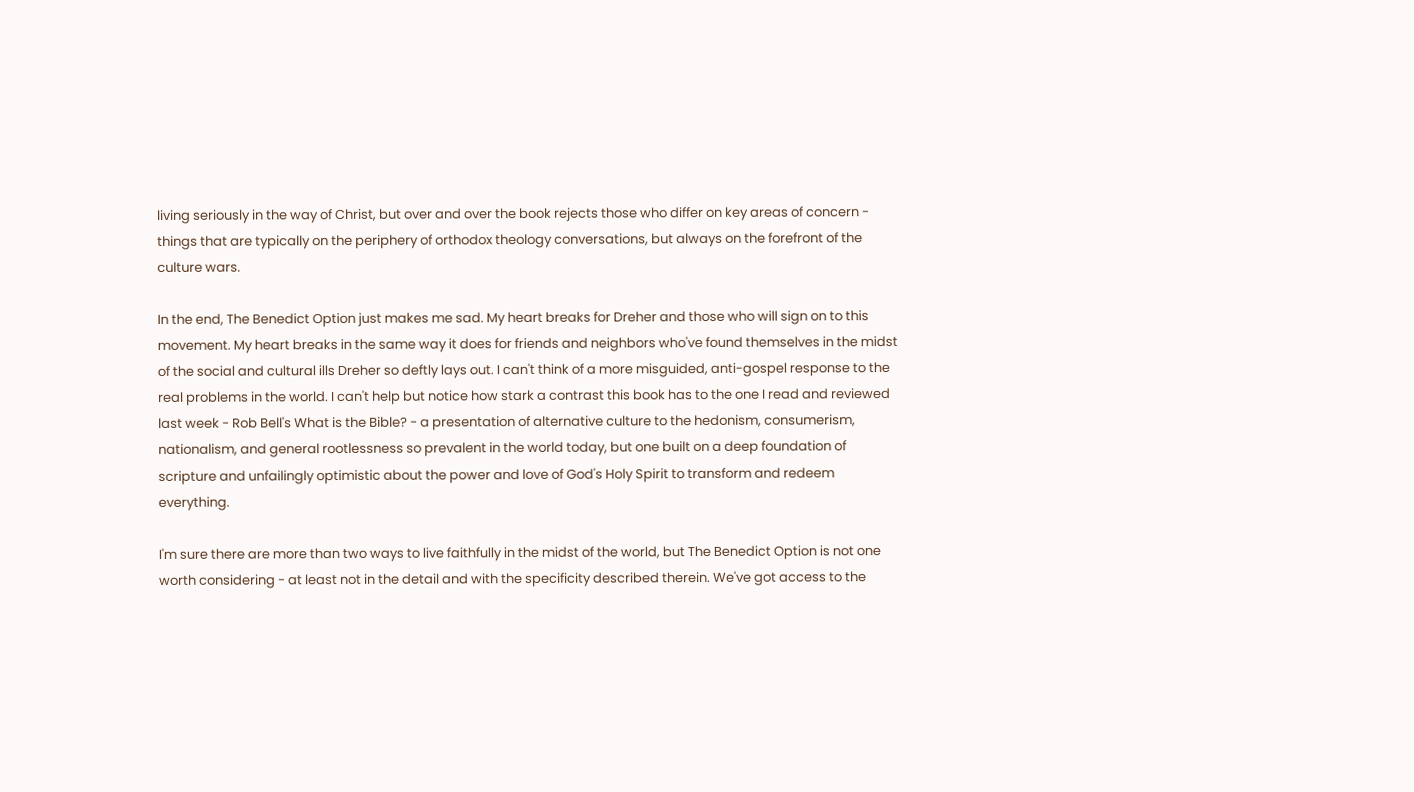living seriously in the way of Christ, but over and over the book rejects those who differ on key areas of concern - things that are typically on the periphery of orthodox theology conversations, but always on the forefront of the culture wars.

In the end, The Benedict Option just makes me sad. My heart breaks for Dreher and those who will sign on to this movement. My heart breaks in the same way it does for friends and neighbors who've found themselves in the midst of the social and cultural ills Dreher so deftly lays out. I can't think of a more misguided, anti-gospel response to the real problems in the world. I can't help but notice how stark a contrast this book has to the one I read and reviewed last week - Rob Bell's What is the Bible? - a presentation of alternative culture to the hedonism, consumerism, nationalism, and general rootlessness so prevalent in the world today, but one built on a deep foundation of scripture and unfailingly optimistic about the power and love of God's Holy Spirit to transform and redeem everything.

I'm sure there are more than two ways to live faithfully in the midst of the world, but The Benedict Option is not one worth considering - at least not in the detail and with the specificity described therein. We've got access to the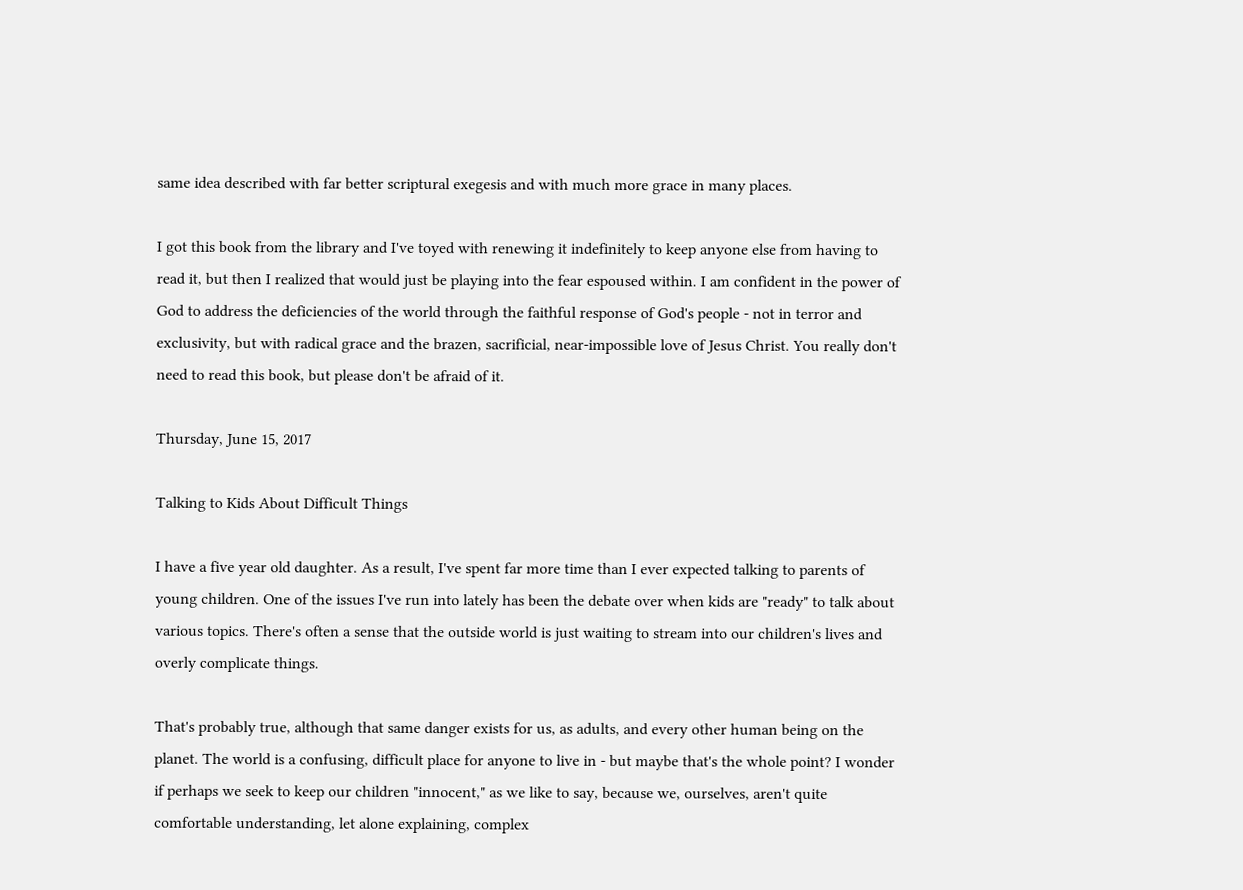same idea described with far better scriptural exegesis and with much more grace in many places.

I got this book from the library and I've toyed with renewing it indefinitely to keep anyone else from having to read it, but then I realized that would just be playing into the fear espoused within. I am confident in the power of God to address the deficiencies of the world through the faithful response of God's people - not in terror and exclusivity, but with radical grace and the brazen, sacrificial, near-impossible love of Jesus Christ. You really don't need to read this book, but please don't be afraid of it.

Thursday, June 15, 2017

Talking to Kids About Difficult Things

I have a five year old daughter. As a result, I've spent far more time than I ever expected talking to parents of young children. One of the issues I've run into lately has been the debate over when kids are "ready" to talk about various topics. There's often a sense that the outside world is just waiting to stream into our children's lives and overly complicate things.

That's probably true, although that same danger exists for us, as adults, and every other human being on the planet. The world is a confusing, difficult place for anyone to live in - but maybe that's the whole point? I wonder if perhaps we seek to keep our children "innocent," as we like to say, because we, ourselves, aren't quite comfortable understanding, let alone explaining, complex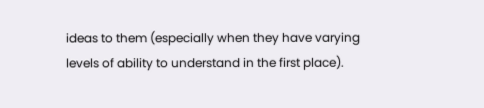ideas to them (especially when they have varying levels of ability to understand in the first place).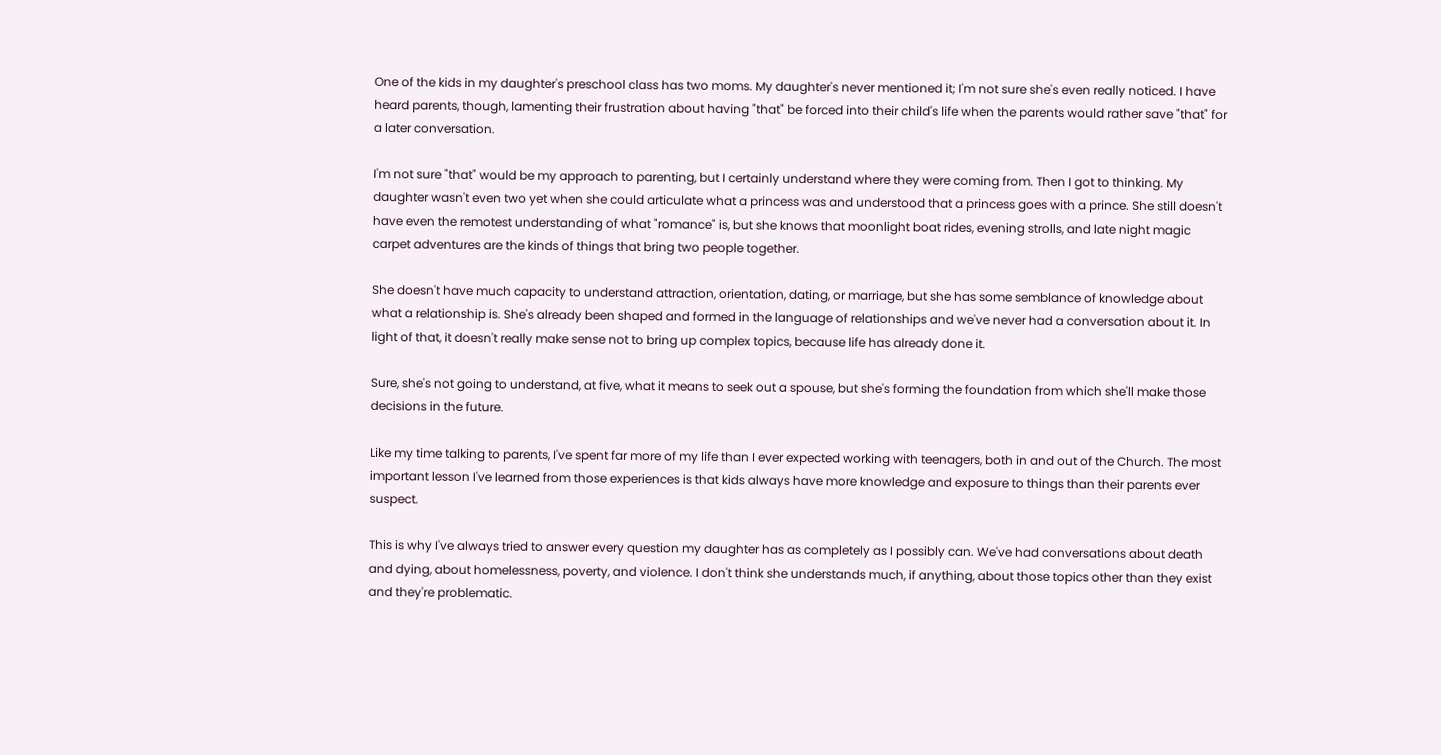One of the kids in my daughter's preschool class has two moms. My daughter's never mentioned it; I'm not sure she's even really noticed. I have heard parents, though, lamenting their frustration about having "that" be forced into their child's life when the parents would rather save "that" for a later conversation.

I'm not sure "that" would be my approach to parenting, but I certainly understand where they were coming from. Then I got to thinking. My daughter wasn't even two yet when she could articulate what a princess was and understood that a princess goes with a prince. She still doesn't have even the remotest understanding of what "romance" is, but she knows that moonlight boat rides, evening strolls, and late night magic carpet adventures are the kinds of things that bring two people together.

She doesn't have much capacity to understand attraction, orientation, dating, or marriage, but she has some semblance of knowledge about what a relationship is. She's already been shaped and formed in the language of relationships and we've never had a conversation about it. In light of that, it doesn't really make sense not to bring up complex topics, because life has already done it.

Sure, she's not going to understand, at five, what it means to seek out a spouse, but she's forming the foundation from which she'll make those decisions in the future.

Like my time talking to parents, I've spent far more of my life than I ever expected working with teenagers, both in and out of the Church. The most important lesson I've learned from those experiences is that kids always have more knowledge and exposure to things than their parents ever suspect.

This is why I've always tried to answer every question my daughter has as completely as I possibly can. We've had conversations about death and dying, about homelessness, poverty, and violence. I don't think she understands much, if anything, about those topics other than they exist and they're problematic.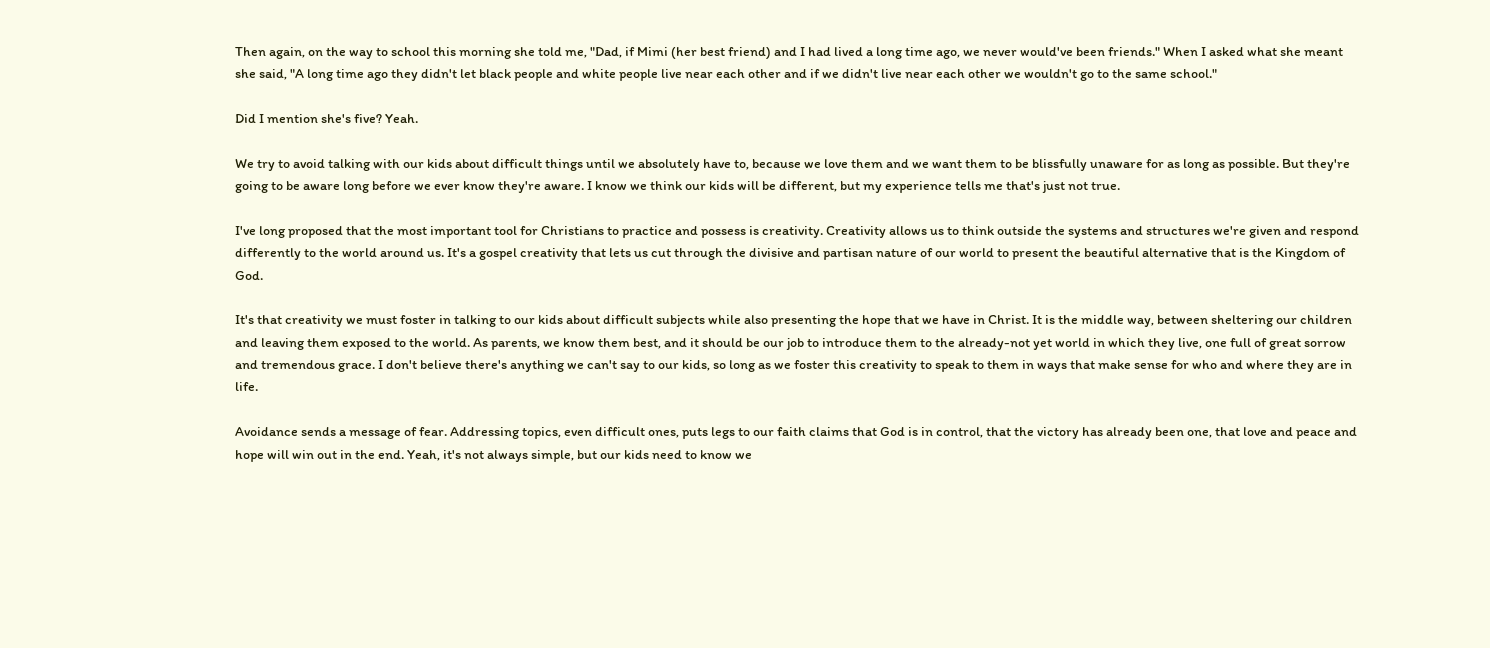Then again, on the way to school this morning she told me, "Dad, if Mimi (her best friend) and I had lived a long time ago, we never would've been friends." When I asked what she meant she said, "A long time ago they didn't let black people and white people live near each other and if we didn't live near each other we wouldn't go to the same school."

Did I mention she's five? Yeah.

We try to avoid talking with our kids about difficult things until we absolutely have to, because we love them and we want them to be blissfully unaware for as long as possible. But they're going to be aware long before we ever know they're aware. I know we think our kids will be different, but my experience tells me that's just not true.

I've long proposed that the most important tool for Christians to practice and possess is creativity. Creativity allows us to think outside the systems and structures we're given and respond differently to the world around us. It's a gospel creativity that lets us cut through the divisive and partisan nature of our world to present the beautiful alternative that is the Kingdom of God.

It's that creativity we must foster in talking to our kids about difficult subjects while also presenting the hope that we have in Christ. It is the middle way, between sheltering our children and leaving them exposed to the world. As parents, we know them best, and it should be our job to introduce them to the already-not yet world in which they live, one full of great sorrow and tremendous grace. I don't believe there's anything we can't say to our kids, so long as we foster this creativity to speak to them in ways that make sense for who and where they are in life.

Avoidance sends a message of fear. Addressing topics, even difficult ones, puts legs to our faith claims that God is in control, that the victory has already been one, that love and peace and hope will win out in the end. Yeah, it's not always simple, but our kids need to know we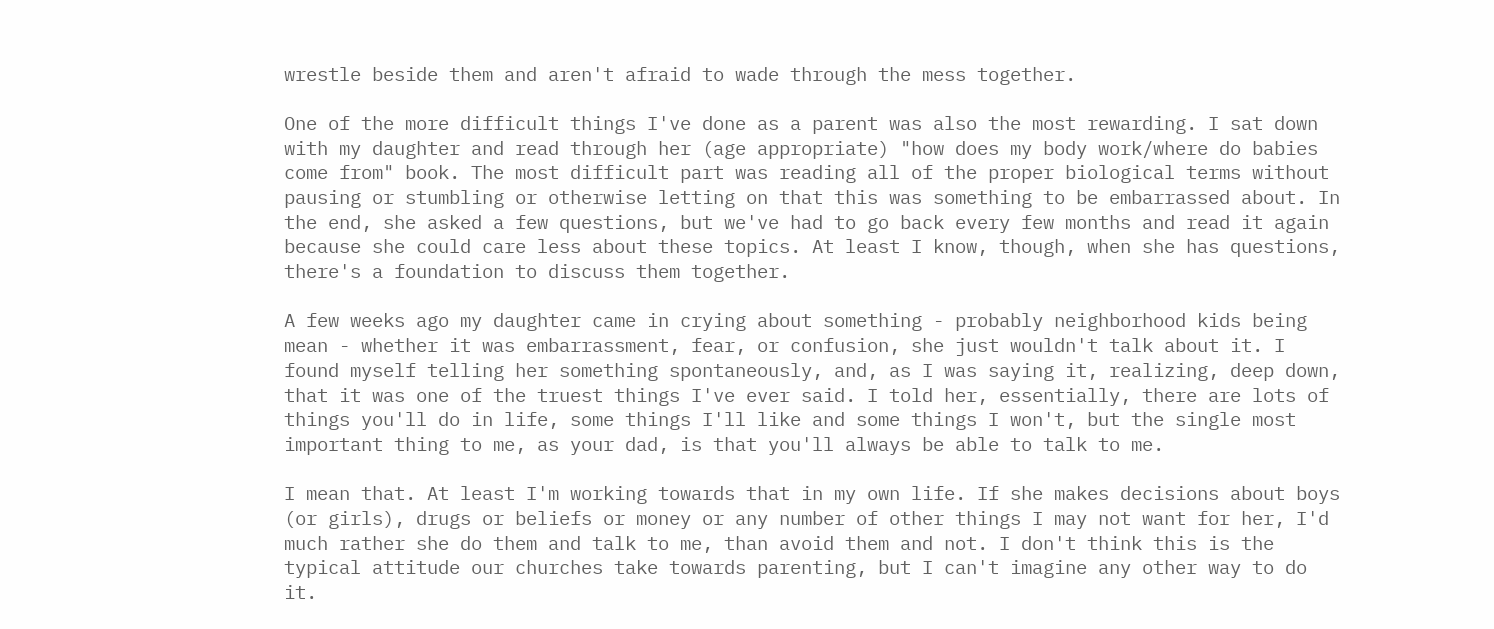wrestle beside them and aren't afraid to wade through the mess together.

One of the more difficult things I've done as a parent was also the most rewarding. I sat down with my daughter and read through her (age appropriate) "how does my body work/where do babies come from" book. The most difficult part was reading all of the proper biological terms without pausing or stumbling or otherwise letting on that this was something to be embarrassed about. In the end, she asked a few questions, but we've had to go back every few months and read it again because she could care less about these topics. At least I know, though, when she has questions, there's a foundation to discuss them together.

A few weeks ago my daughter came in crying about something - probably neighborhood kids being mean - whether it was embarrassment, fear, or confusion, she just wouldn't talk about it. I found myself telling her something spontaneously, and, as I was saying it, realizing, deep down, that it was one of the truest things I've ever said. I told her, essentially, there are lots of things you'll do in life, some things I'll like and some things I won't, but the single most important thing to me, as your dad, is that you'll always be able to talk to me.

I mean that. At least I'm working towards that in my own life. If she makes decisions about boys (or girls), drugs or beliefs or money or any number of other things I may not want for her, I'd much rather she do them and talk to me, than avoid them and not. I don't think this is the typical attitude our churches take towards parenting, but I can't imagine any other way to do it.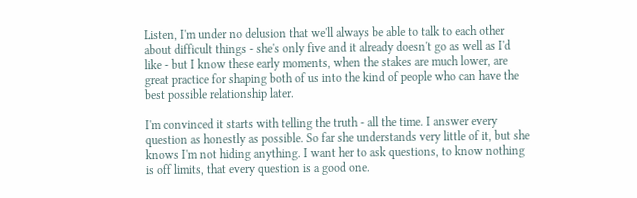Listen, I'm under no delusion that we'll always be able to talk to each other about difficult things - she's only five and it already doesn't go as well as I'd like - but I know these early moments, when the stakes are much lower, are great practice for shaping both of us into the kind of people who can have the best possible relationship later.

I'm convinced it starts with telling the truth - all the time. I answer every question as honestly as possible. So far she understands very little of it, but she knows I'm not hiding anything. I want her to ask questions, to know nothing is off limits, that every question is a good one.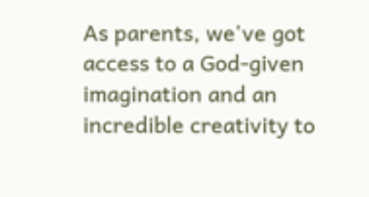As parents, we've got access to a God-given imagination and an incredible creativity to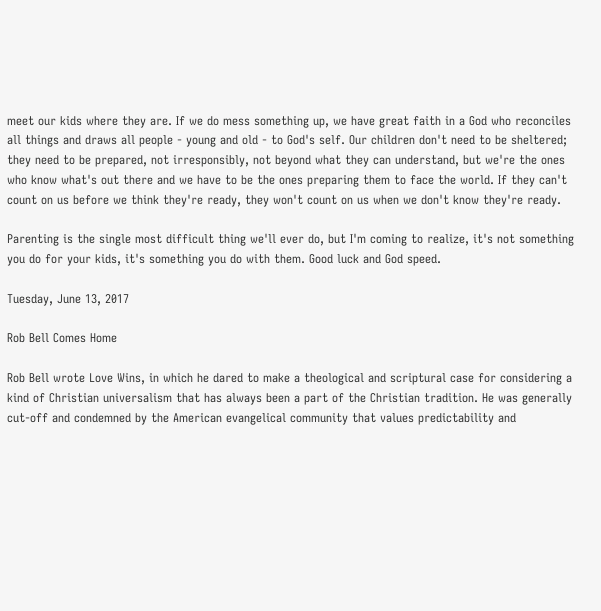meet our kids where they are. If we do mess something up, we have great faith in a God who reconciles all things and draws all people - young and old - to God's self. Our children don't need to be sheltered; they need to be prepared, not irresponsibly, not beyond what they can understand, but we're the ones who know what's out there and we have to be the ones preparing them to face the world. If they can't count on us before we think they're ready, they won't count on us when we don't know they're ready.

Parenting is the single most difficult thing we'll ever do, but I'm coming to realize, it's not something you do for your kids, it's something you do with them. Good luck and God speed.

Tuesday, June 13, 2017

Rob Bell Comes Home

Rob Bell wrote Love Wins, in which he dared to make a theological and scriptural case for considering a kind of Christian universalism that has always been a part of the Christian tradition. He was generally cut-off and condemned by the American evangelical community that values predictability and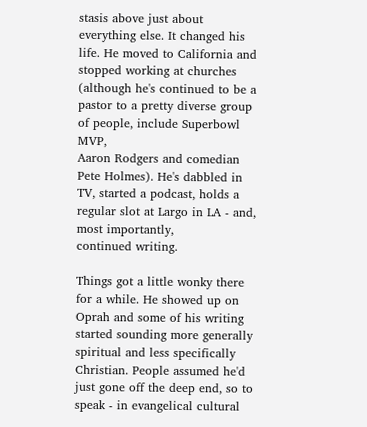stasis above just about everything else. It changed his life. He moved to California and stopped working at churches (although he's continued to be a pastor to a pretty diverse group of people, include Superbowl MVP,
Aaron Rodgers and comedian Pete Holmes). He's dabbled in TV, started a podcast, holds a regular slot at Largo in LA - and, most importantly,
continued writing.

Things got a little wonky there for a while. He showed up on Oprah and some of his writing started sounding more generally spiritual and less specifically Christian. People assumed he'd just gone off the deep end, so to speak - in evangelical cultural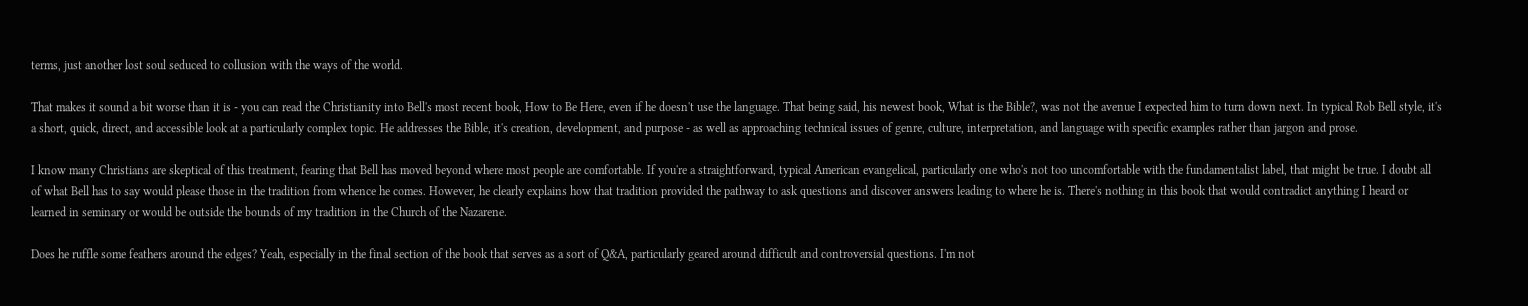terms, just another lost soul seduced to collusion with the ways of the world.

That makes it sound a bit worse than it is - you can read the Christianity into Bell's most recent book, How to Be Here, even if he doesn't use the language. That being said, his newest book, What is the Bible?, was not the avenue I expected him to turn down next. In typical Rob Bell style, it's a short, quick, direct, and accessible look at a particularly complex topic. He addresses the Bible, it's creation, development, and purpose - as well as approaching technical issues of genre, culture, interpretation, and language with specific examples rather than jargon and prose.

I know many Christians are skeptical of this treatment, fearing that Bell has moved beyond where most people are comfortable. If you're a straightforward, typical American evangelical, particularly one who's not too uncomfortable with the fundamentalist label, that might be true. I doubt all of what Bell has to say would please those in the tradition from whence he comes. However, he clearly explains how that tradition provided the pathway to ask questions and discover answers leading to where he is. There's nothing in this book that would contradict anything I heard or learned in seminary or would be outside the bounds of my tradition in the Church of the Nazarene.

Does he ruffle some feathers around the edges? Yeah, especially in the final section of the book that serves as a sort of Q&A, particularly geared around difficult and controversial questions. I'm not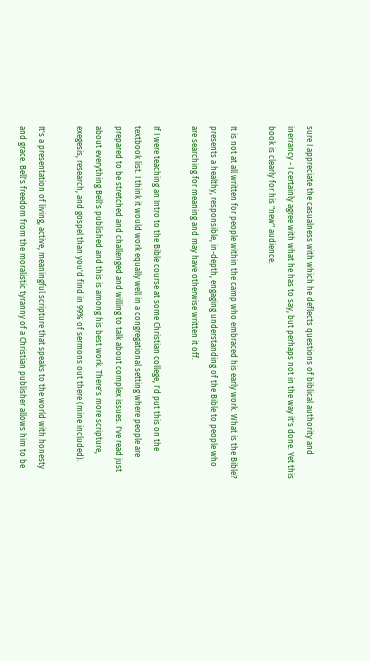sure I appreciate the casualness with which he deflects questions of biblical authority and inerrancy - I certainly agree with what he has to say, but perhaps not in the way it's done. Yet this book is clearly for his "new" audience.

It is not at all written for people within the camp who embraced his early work. What is the Bible? presents a healthy, responsible, in-depth, engaging understanding of the Bible to people who are searching for meaning and may have otherwise written it off.

If I were teaching an Intro to the Bible course at some Christian college, I'd put this on the textbook list. I think it would work equally well in a congregational setting where people are prepared to be stretched and challenged and willing to talk about complex issues. I've read just about everything Bell's published and this is among his best work. There's more scripture, exegesis, research, and gospel than you'd find in 99% of sermons out there (mine included).

It's a presentation of living, active, meaningful scripture that speaks to the world with honesty and grace. Bell's freedom from the moralistic tyranny of a Christian publisher allows him to be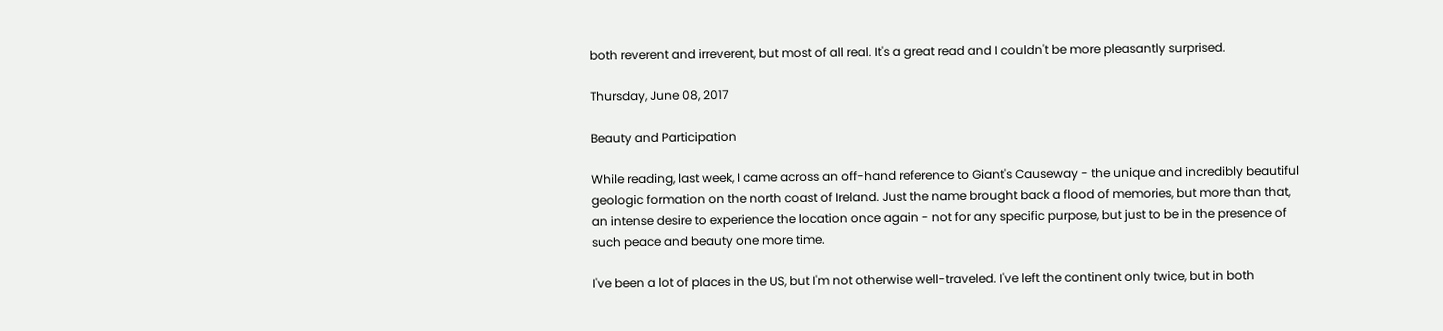both reverent and irreverent, but most of all real. It's a great read and I couldn't be more pleasantly surprised.

Thursday, June 08, 2017

Beauty and Participation

While reading, last week, I came across an off-hand reference to Giant's Causeway - the unique and incredibly beautiful geologic formation on the north coast of Ireland. Just the name brought back a flood of memories, but more than that, an intense desire to experience the location once again - not for any specific purpose, but just to be in the presence of such peace and beauty one more time.

I've been a lot of places in the US, but I'm not otherwise well-traveled. I've left the continent only twice, but in both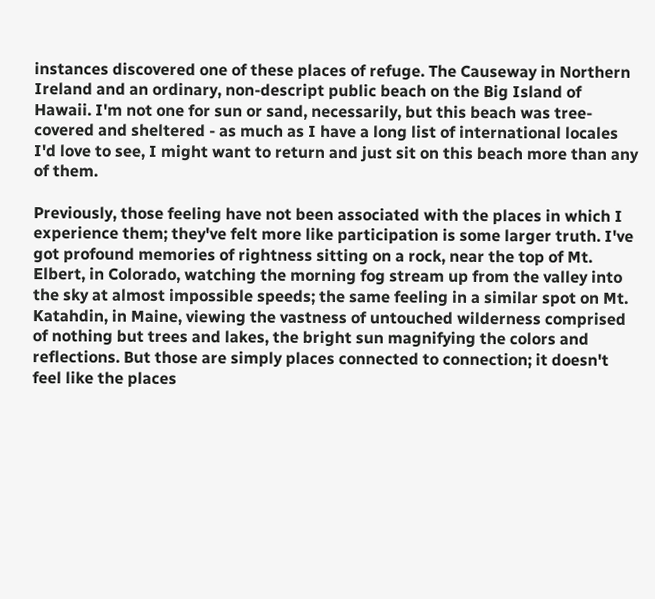instances discovered one of these places of refuge. The Causeway in Northern Ireland and an ordinary, non-descript public beach on the Big Island of Hawaii. I'm not one for sun or sand, necessarily, but this beach was tree-covered and sheltered - as much as I have a long list of international locales I'd love to see, I might want to return and just sit on this beach more than any of them.

Previously, those feeling have not been associated with the places in which I experience them; they've felt more like participation is some larger truth. I've got profound memories of rightness sitting on a rock, near the top of Mt. Elbert, in Colorado, watching the morning fog stream up from the valley into the sky at almost impossible speeds; the same feeling in a similar spot on Mt. Katahdin, in Maine, viewing the vastness of untouched wilderness comprised of nothing but trees and lakes, the bright sun magnifying the colors and reflections. But those are simply places connected to connection; it doesn't feel like the places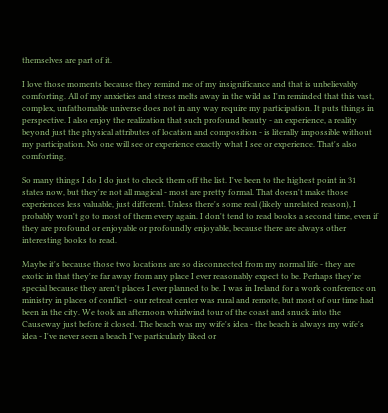themselves are part of it.

I love those moments because they remind me of my insignificance and that is unbelievably comforting. All of my anxieties and stress melts away in the wild as I'm reminded that this vast, complex, unfathomable universe does not in any way require my participation. It puts things in perspective. I also enjoy the realization that such profound beauty - an experience, a reality beyond just the physical attributes of location and composition - is literally impossible without my participation. No one will see or experience exactly what I see or experience. That's also comforting.

So many things I do I do just to check them off the list. I've been to the highest point in 31 states now, but they're not all magical - most are pretty formal. That doesn't make those experiences less valuable, just different. Unless there's some real (likely unrelated reason), I probably won't go to most of them every again. I don't tend to read books a second time, even if they are profound or enjoyable or profoundly enjoyable, because there are always other interesting books to read.

Maybe it's because those two locations are so disconnected from my normal life - they are exotic in that they're far away from any place I ever reasonably expect to be. Perhaps they're special because they aren't places I ever planned to be. I was in Ireland for a work conference on ministry in places of conflict - our retreat center was rural and remote, but most of our time had been in the city. We took an afternoon whirlwind tour of the coast and snuck into the Causeway just before it closed. The beach was my wife's idea - the beach is always my wife's idea - I've never seen a beach I've particularly liked or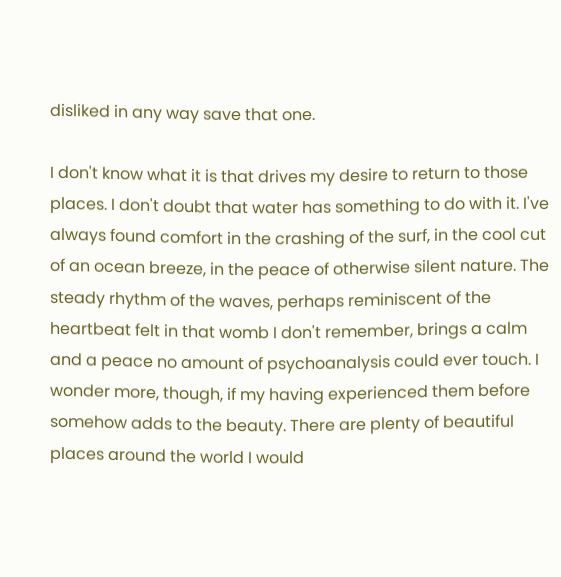disliked in any way save that one.

I don't know what it is that drives my desire to return to those places. I don't doubt that water has something to do with it. I've always found comfort in the crashing of the surf, in the cool cut of an ocean breeze, in the peace of otherwise silent nature. The steady rhythm of the waves, perhaps reminiscent of the heartbeat felt in that womb I don't remember, brings a calm and a peace no amount of psychoanalysis could ever touch. I wonder more, though, if my having experienced them before somehow adds to the beauty. There are plenty of beautiful places around the world I would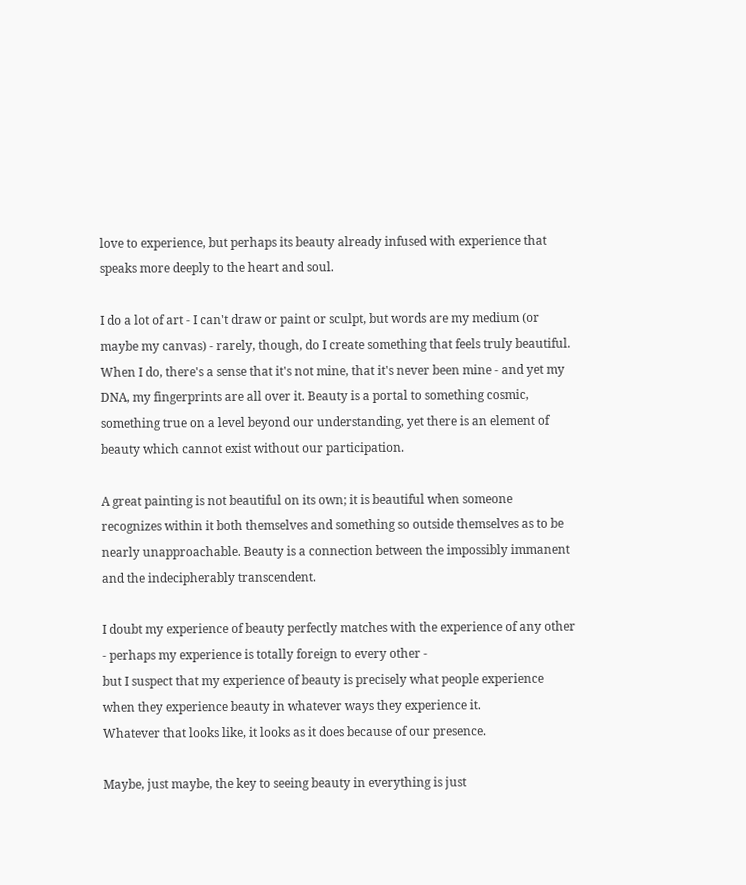love to experience, but perhaps its beauty already infused with experience that speaks more deeply to the heart and soul.

I do a lot of art - I can't draw or paint or sculpt, but words are my medium (or maybe my canvas) - rarely, though, do I create something that feels truly beautiful. When I do, there's a sense that it's not mine, that it's never been mine - and yet my DNA, my fingerprints are all over it. Beauty is a portal to something cosmic, something true on a level beyond our understanding, yet there is an element of beauty which cannot exist without our participation.

A great painting is not beautiful on its own; it is beautiful when someone recognizes within it both themselves and something so outside themselves as to be nearly unapproachable. Beauty is a connection between the impossibly immanent and the indecipherably transcendent.

I doubt my experience of beauty perfectly matches with the experience of any other - perhaps my experience is totally foreign to every other -
but I suspect that my experience of beauty is precisely what people experience when they experience beauty in whatever ways they experience it.
Whatever that looks like, it looks as it does because of our presence.

Maybe, just maybe, the key to seeing beauty in everything is just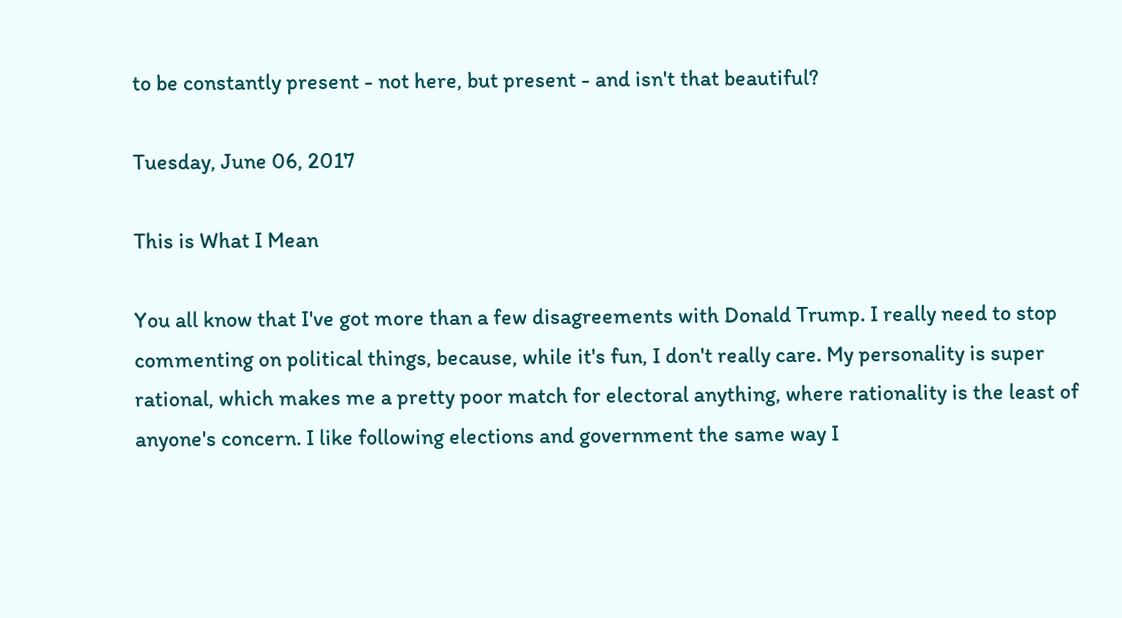to be constantly present - not here, but present - and isn't that beautiful?

Tuesday, June 06, 2017

This is What I Mean

You all know that I've got more than a few disagreements with Donald Trump. I really need to stop commenting on political things, because, while it's fun, I don't really care. My personality is super rational, which makes me a pretty poor match for electoral anything, where rationality is the least of anyone's concern. I like following elections and government the same way I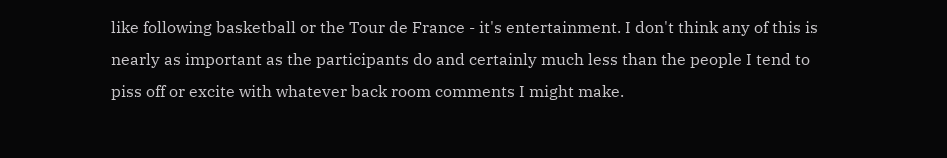like following basketball or the Tour de France - it's entertainment. I don't think any of this is nearly as important as the participants do and certainly much less than the people I tend to piss off or excite with whatever back room comments I might make.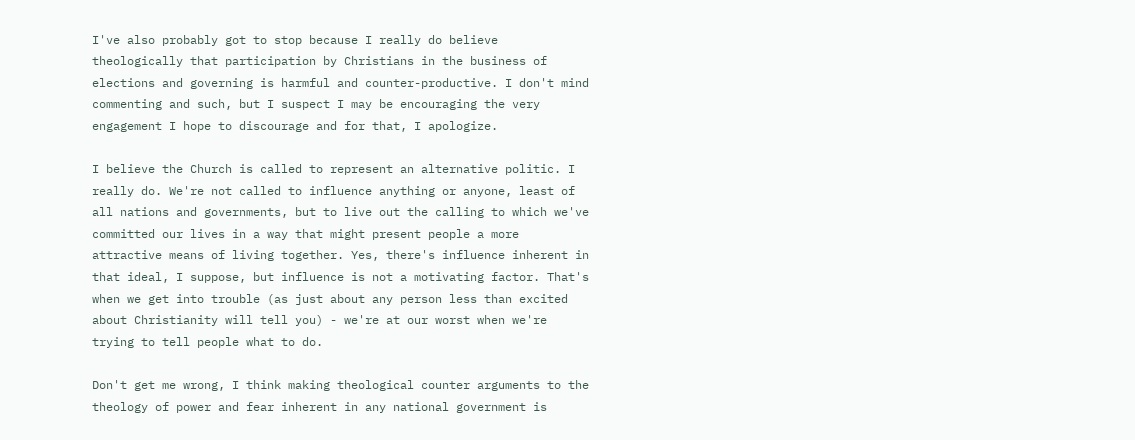I've also probably got to stop because I really do believe theologically that participation by Christians in the business of elections and governing is harmful and counter-productive. I don't mind commenting and such, but I suspect I may be encouraging the very engagement I hope to discourage and for that, I apologize.

I believe the Church is called to represent an alternative politic. I really do. We're not called to influence anything or anyone, least of all nations and governments, but to live out the calling to which we've committed our lives in a way that might present people a more attractive means of living together. Yes, there's influence inherent in that ideal, I suppose, but influence is not a motivating factor. That's when we get into trouble (as just about any person less than excited about Christianity will tell you) - we're at our worst when we're trying to tell people what to do.

Don't get me wrong, I think making theological counter arguments to the theology of power and fear inherent in any national government is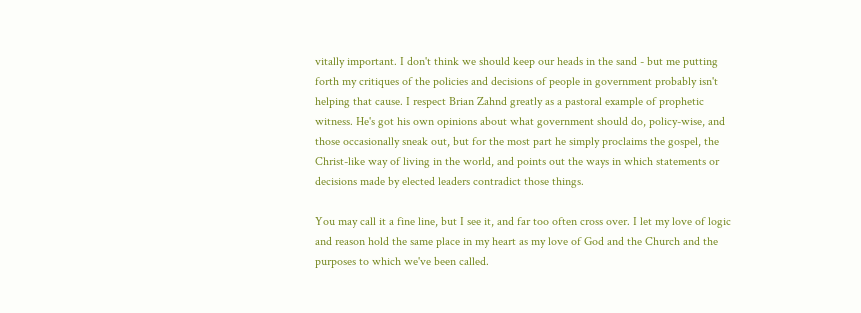vitally important. I don't think we should keep our heads in the sand - but me putting forth my critiques of the policies and decisions of people in government probably isn't helping that cause. I respect Brian Zahnd greatly as a pastoral example of prophetic witness. He's got his own opinions about what government should do, policy-wise, and those occasionally sneak out, but for the most part he simply proclaims the gospel, the Christ-like way of living in the world, and points out the ways in which statements or decisions made by elected leaders contradict those things.

You may call it a fine line, but I see it, and far too often cross over. I let my love of logic and reason hold the same place in my heart as my love of God and the Church and the purposes to which we've been called.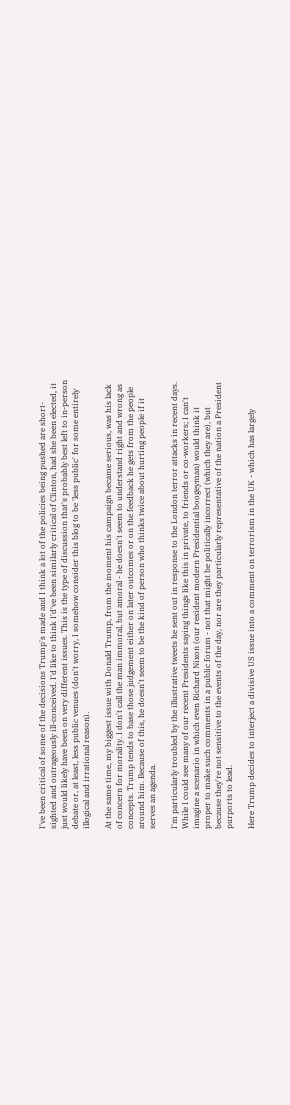I've been critical of some of the decisions Trump's made and I think a lot of the policies being pushed are short-sighted and outrageously ill-conceived. I'd like to think I'd've been similarly critical of Clinton, had she been elected, it just would likely have been on very different issues. This is the type of discussion that's probably best left to in-person debate or, at least, less public venues (don't worry, I somehow consider this blog to be 'less public' for some entirely illogical and irrational reason).

At the same time, my biggest issue with Donald Trump, from the moment his campaign became serious, was his lack of concern for morality. I don't call the man immoral, but amoral - he doesn't seem to understand right and wrong as concepts. Trump tends to base those judgement either on later outcomes or on the feedback he gets from the people around him. Because of this, he doesn't seem to be the kind of person who thinks twice about hurting people if it serves an agenda.

I'm particularly troubled by the illustrative tweets he sent out in response to the London terror attacks in recent days. While I could see many of our recent Presidents saying things like this in private, to friends or co-workers; I can't imagine a scenario in which even Richard Nixon (our resident modern Presidential boogeyman) would think it proper to make such comments in a public forum - not that might be politically incorrect (which they are), but because they're not sensitive to the events of the day, nor are they particularly representative of the nation a President purports to lead.

Here Trump decides to interject a divisive US issue into a comment on terrorism in the UK - which has largely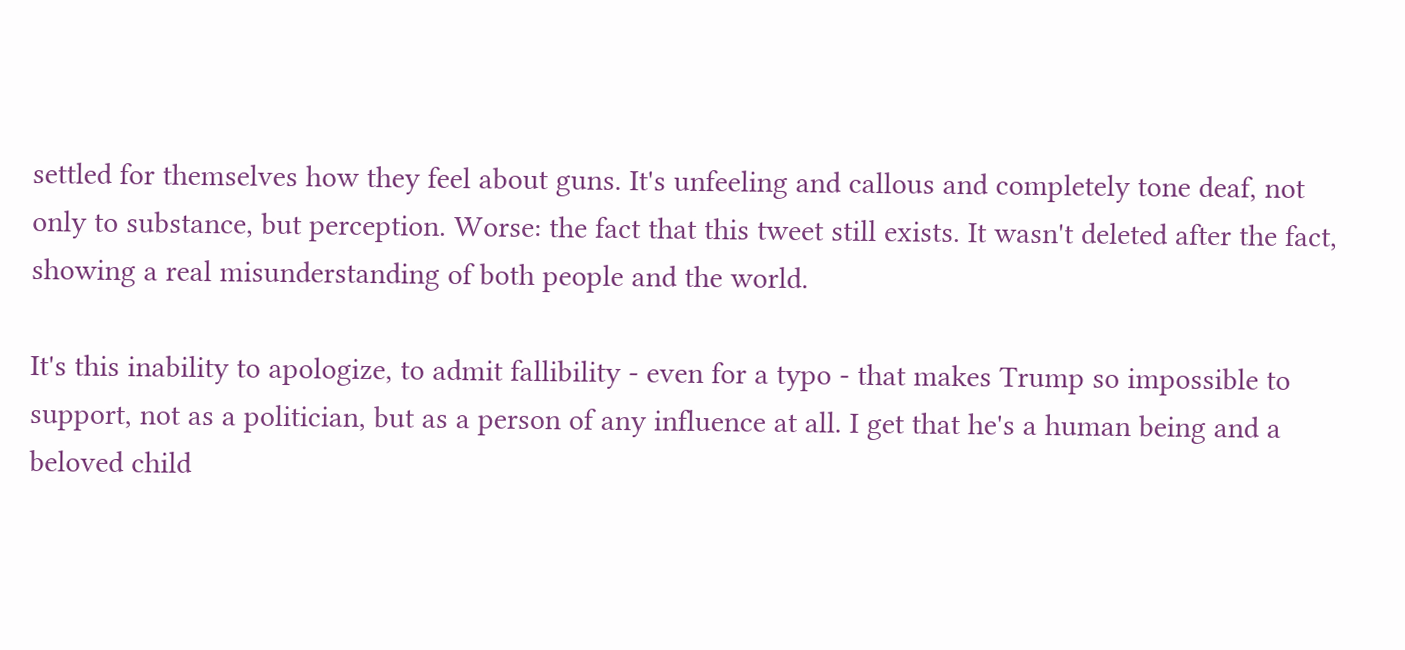settled for themselves how they feel about guns. It's unfeeling and callous and completely tone deaf, not only to substance, but perception. Worse: the fact that this tweet still exists. It wasn't deleted after the fact, showing a real misunderstanding of both people and the world.

It's this inability to apologize, to admit fallibility - even for a typo - that makes Trump so impossible to support, not as a politician, but as a person of any influence at all. I get that he's a human being and a beloved child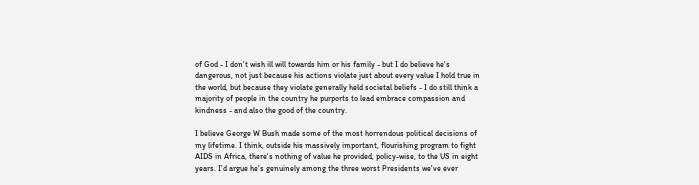of God - I don't wish ill will towards him or his family - but I do believe he's dangerous, not just because his actions violate just about every value I hold true in the world, but because they violate generally held societal beliefs - I do still think a majority of people in the country he purports to lead embrace compassion and kindness - and also the good of the country.

I believe George W Bush made some of the most horrendous political decisions of my lifetime. I think, outside his massively important, flourishing program to fight AIDS in Africa, there's nothing of value he provided, policy-wise, to the US in eight years. I'd argue he's genuinely among the three worst Presidents we've ever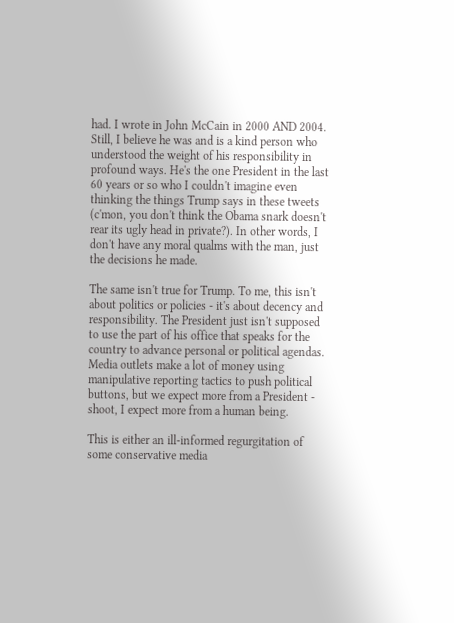had. I wrote in John McCain in 2000 AND 2004. Still, I believe he was and is a kind person who understood the weight of his responsibility in profound ways. He's the one President in the last 60 years or so who I couldn't imagine even thinking the things Trump says in these tweets (c'mon, you don't think the Obama snark doesn't rear its ugly head in private?). In other words, I don't have any moral qualms with the man, just the decisions he made.

The same isn't true for Trump. To me, this isn't about politics or policies - it's about decency and responsibility. The President just isn't supposed to use the part of his office that speaks for the country to advance personal or political agendas. Media outlets make a lot of money using manipulative reporting tactics to push political buttons, but we expect more from a President - shoot, I expect more from a human being.

This is either an ill-informed regurgitation of some conservative media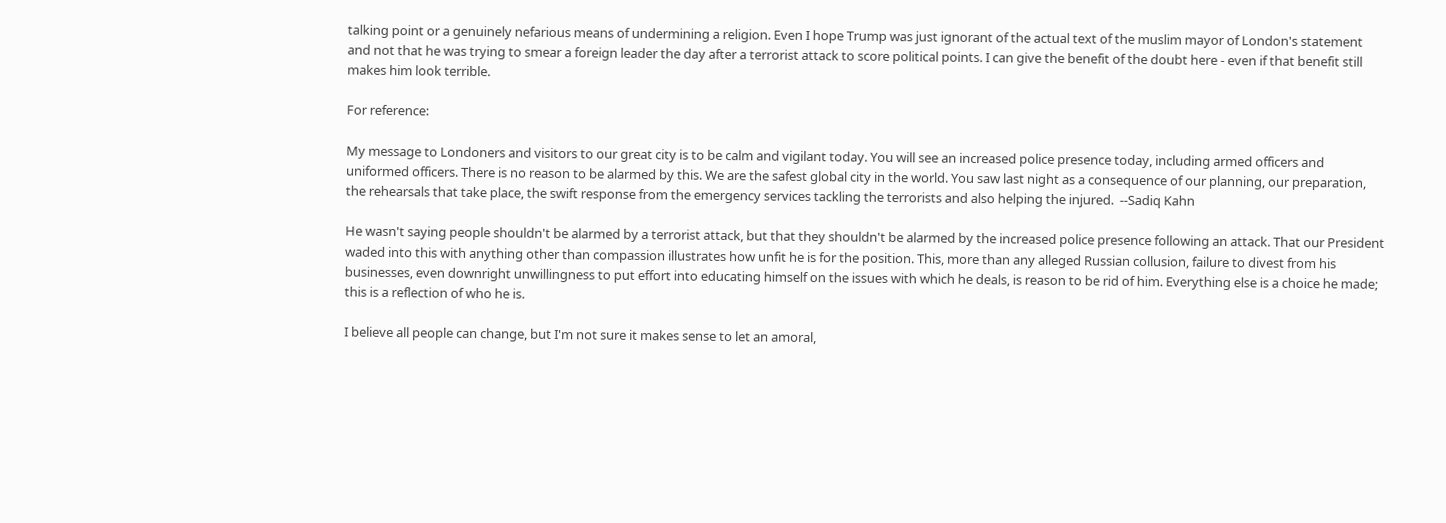talking point or a genuinely nefarious means of undermining a religion. Even I hope Trump was just ignorant of the actual text of the muslim mayor of London's statement and not that he was trying to smear a foreign leader the day after a terrorist attack to score political points. I can give the benefit of the doubt here - even if that benefit still makes him look terrible.

For reference:

My message to Londoners and visitors to our great city is to be calm and vigilant today. You will see an increased police presence today, including armed officers and uniformed officers. There is no reason to be alarmed by this. We are the safest global city in the world. You saw last night as a consequence of our planning, our preparation, the rehearsals that take place, the swift response from the emergency services tackling the terrorists and also helping the injured.  --Sadiq Kahn

He wasn't saying people shouldn't be alarmed by a terrorist attack, but that they shouldn't be alarmed by the increased police presence following an attack. That our President waded into this with anything other than compassion illustrates how unfit he is for the position. This, more than any alleged Russian collusion, failure to divest from his businesses, even downright unwillingness to put effort into educating himself on the issues with which he deals, is reason to be rid of him. Everything else is a choice he made; this is a reflection of who he is.

I believe all people can change, but I'm not sure it makes sense to let an amoral,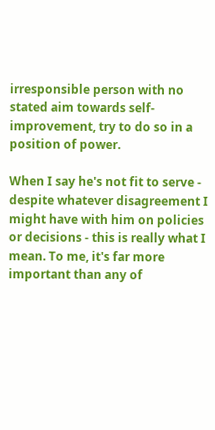irresponsible person with no stated aim towards self-improvement, try to do so in a position of power.

When I say he's not fit to serve - despite whatever disagreement I might have with him on policies or decisions - this is really what I mean. To me, it's far more important than any of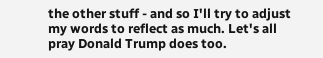the other stuff - and so I'll try to adjust my words to reflect as much. Let's all pray Donald Trump does too.